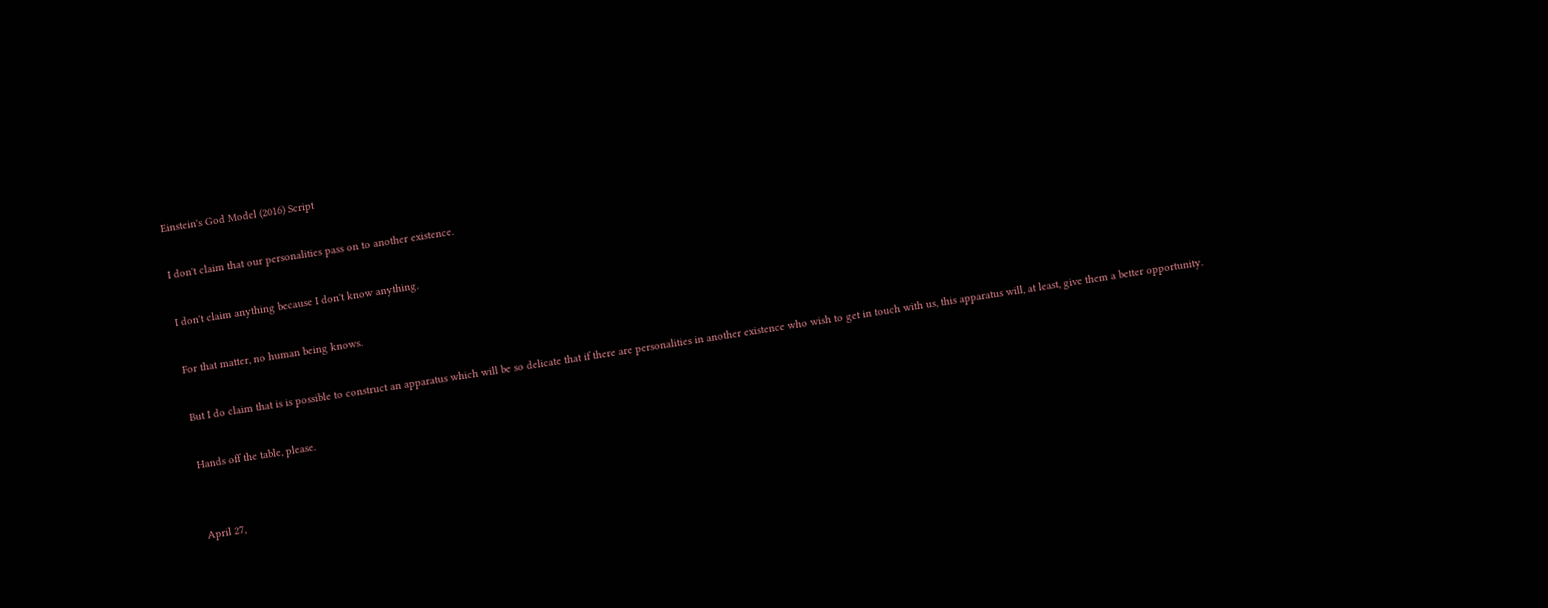Einstein's God Model (2016) Script

I don't claim that our personalities pass on to another existence.

I don't claim anything because I don't know anything.

For that matter, no human being knows.

But I do claim that is is possible to construct an apparatus which will be so delicate that if there are personalities in another existence who wish to get in touch with us, this apparatus will, at least, give them a better opportunity.

Hands off the table, please.


April 27,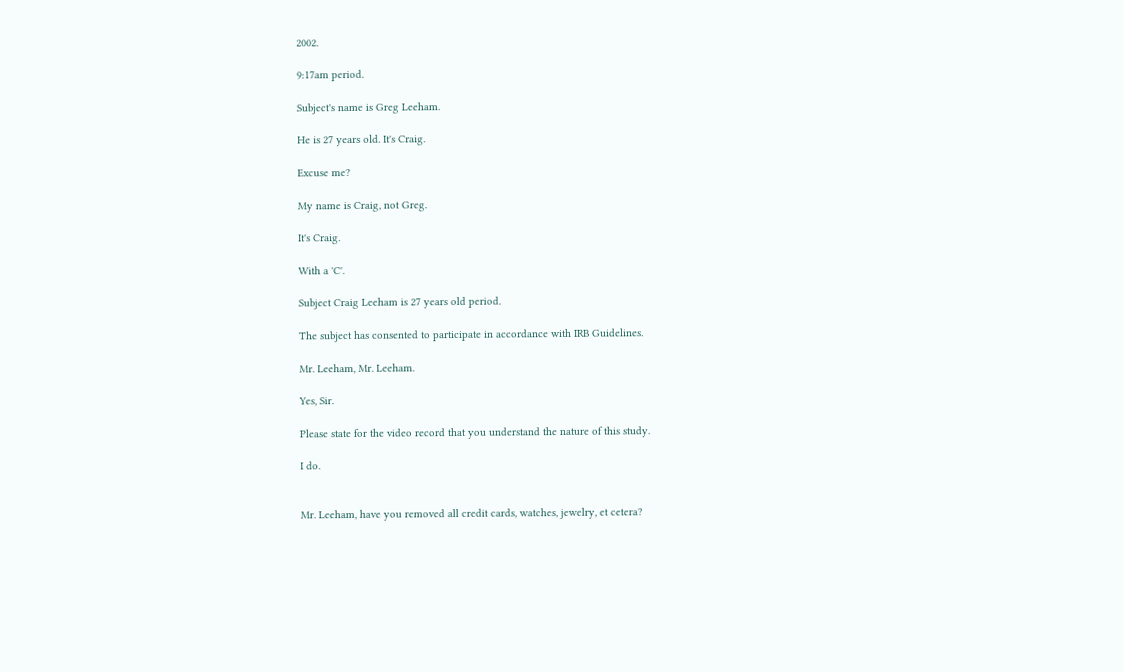2002.

9:17am period.

Subject's name is Greg Leeham.

He is 27 years old. It's Craig.

Excuse me?

My name is Craig, not Greg.

It's Craig.

With a 'C'.

Subject Craig Leeham is 27 years old period.

The subject has consented to participate in accordance with IRB Guidelines.

Mr. Leeham, Mr. Leeham.

Yes, Sir.

Please state for the video record that you understand the nature of this study.

I do.


Mr. Leeham, have you removed all credit cards, watches, jewelry, et cetera?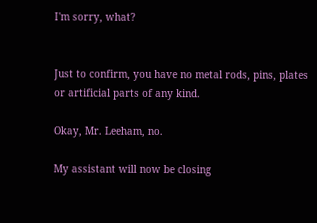I'm sorry, what?


Just to confirm, you have no metal rods, pins, plates or artificial parts of any kind.

Okay, Mr. Leeham, no.

My assistant will now be closing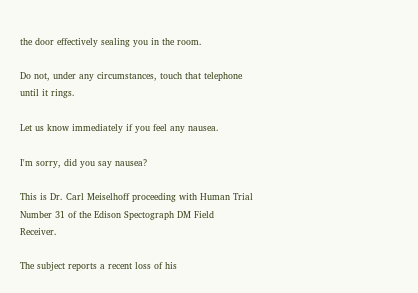the door effectively sealing you in the room.

Do not, under any circumstances, touch that telephone until it rings.

Let us know immediately if you feel any nausea.

I'm sorry, did you say nausea?

This is Dr. Carl Meiselhoff proceeding with Human Trial Number 31 of the Edison Spectograph DM Field Receiver.

The subject reports a recent loss of his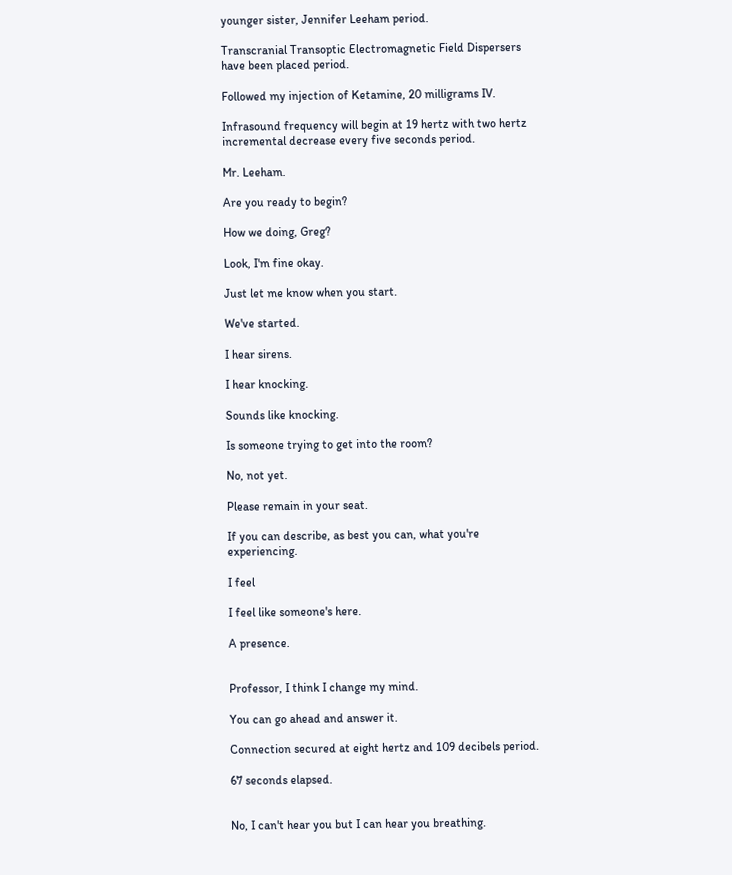younger sister, Jennifer Leeham period.

Transcranial Transoptic Electromagnetic Field Dispersers have been placed period.

Followed my injection of Ketamine, 20 milligrams IV.

Infrasound frequency will begin at 19 hertz with two hertz incremental decrease every five seconds period.

Mr. Leeham.

Are you ready to begin?

How we doing, Greg?

Look, I'm fine okay.

Just let me know when you start.

We've started.

I hear sirens.

I hear knocking.

Sounds like knocking.

Is someone trying to get into the room?

No, not yet.

Please remain in your seat.

If you can describe, as best you can, what you're experiencing.

I feel

I feel like someone's here.

A presence.


Professor, I think I change my mind.

You can go ahead and answer it.

Connection secured at eight hertz and 109 decibels period.

67 seconds elapsed.


No, I can't hear you but I can hear you breathing.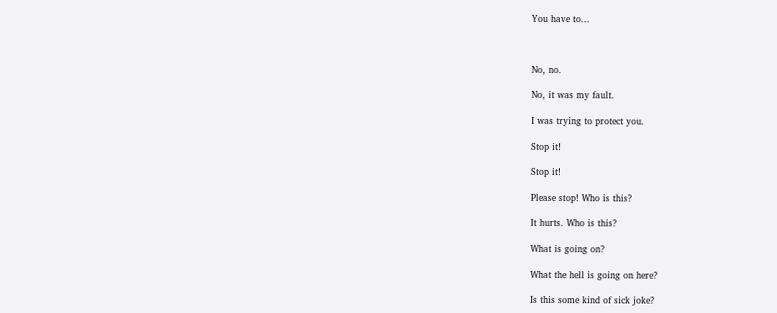You have to...



No, no.

No, it was my fault.

I was trying to protect you.

Stop it!

Stop it!

Please stop! Who is this?

It hurts. Who is this?

What is going on?

What the hell is going on here?

Is this some kind of sick joke?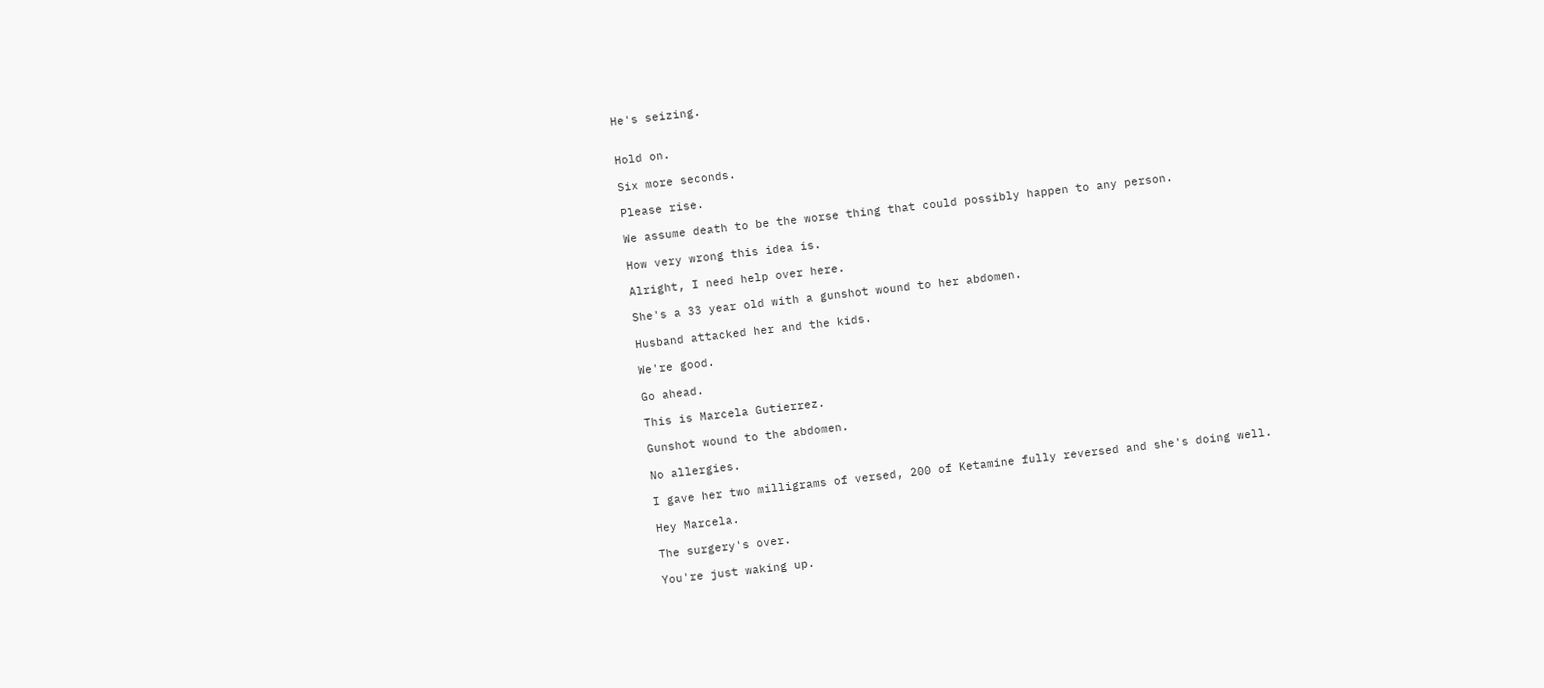He's seizing.


Hold on.

Six more seconds.

Please rise.

We assume death to be the worse thing that could possibly happen to any person.

How very wrong this idea is.

Alright, I need help over here.

She's a 33 year old with a gunshot wound to her abdomen.

Husband attacked her and the kids.

We're good.

Go ahead.

This is Marcela Gutierrez.

Gunshot wound to the abdomen.

No allergies.

I gave her two milligrams of versed, 200 of Ketamine fully reversed and she's doing well.

Hey Marcela.

The surgery's over.

You're just waking up.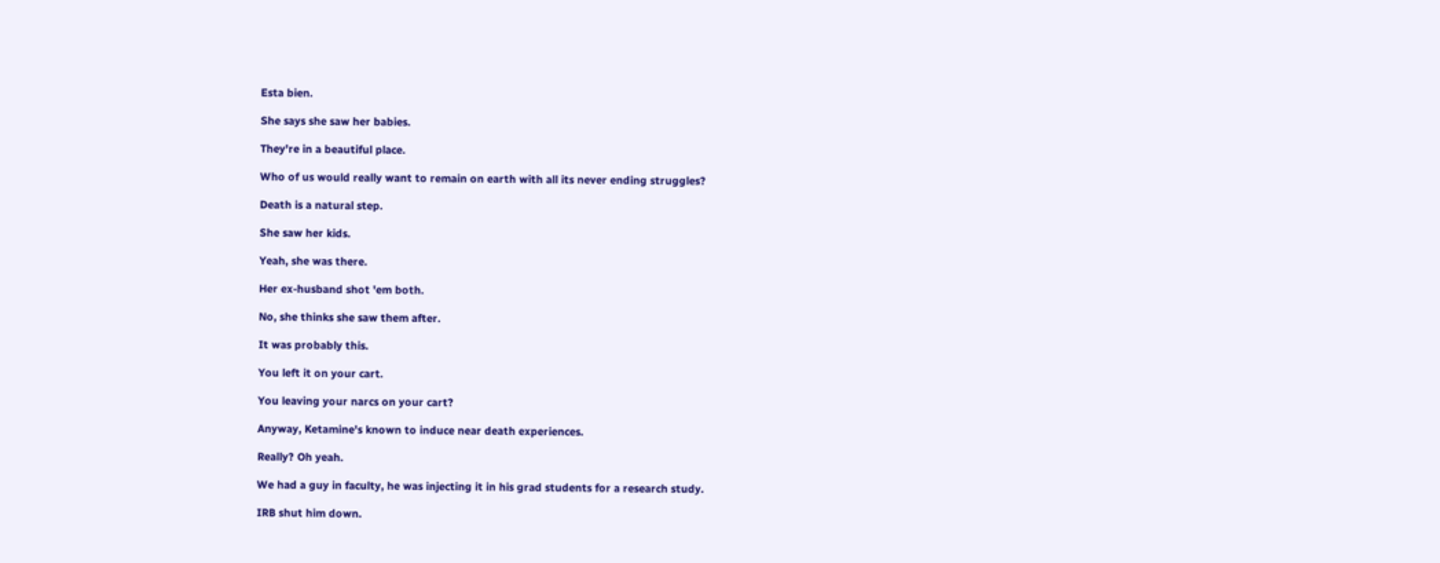Esta bien.

She says she saw her babies.

They're in a beautiful place.

Who of us would really want to remain on earth with all its never ending struggles?

Death is a natural step.

She saw her kids.

Yeah, she was there.

Her ex-husband shot 'em both.

No, she thinks she saw them after.

It was probably this.

You left it on your cart.

You leaving your narcs on your cart?

Anyway, Ketamine's known to induce near death experiences.

Really? Oh yeah.

We had a guy in faculty, he was injecting it in his grad students for a research study.

IRB shut him down.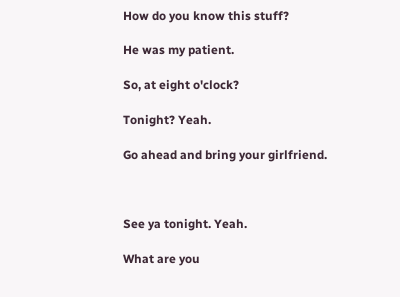How do you know this stuff?

He was my patient.

So, at eight o'clock?

Tonight? Yeah.

Go ahead and bring your girlfriend.



See ya tonight. Yeah.

What are you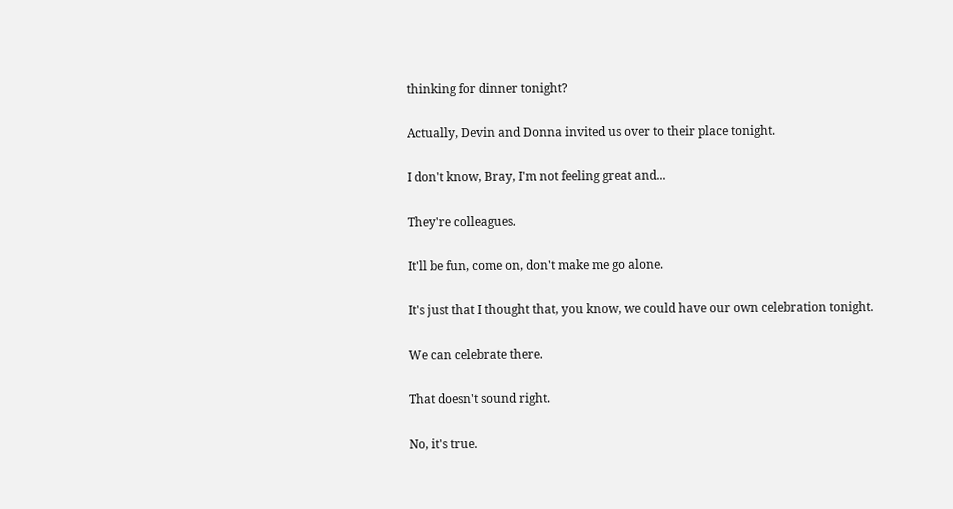thinking for dinner tonight?

Actually, Devin and Donna invited us over to their place tonight.

I don't know, Bray, I'm not feeling great and...

They're colleagues.

It'll be fun, come on, don't make me go alone.

It's just that I thought that, you know, we could have our own celebration tonight.

We can celebrate there.

That doesn't sound right.

No, it's true.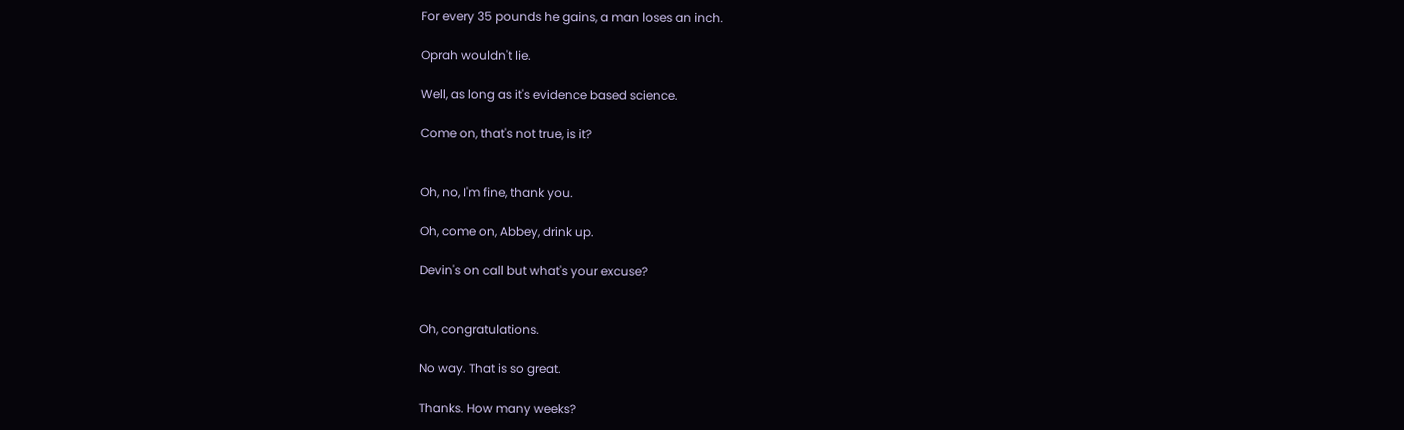For every 35 pounds he gains, a man loses an inch.

Oprah wouldn't lie.

Well, as long as it's evidence based science.

Come on, that's not true, is it?


Oh, no, I'm fine, thank you.

Oh, come on, Abbey, drink up.

Devin's on call but what's your excuse?


Oh, congratulations.

No way. That is so great.

Thanks. How many weeks?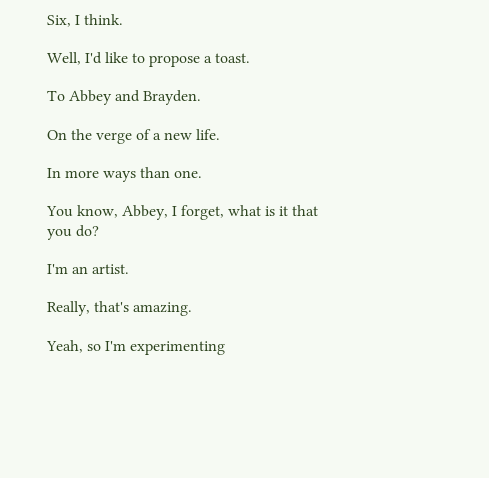Six, I think.

Well, I'd like to propose a toast.

To Abbey and Brayden.

On the verge of a new life.

In more ways than one.

You know, Abbey, I forget, what is it that you do?

I'm an artist.

Really, that's amazing.

Yeah, so I'm experimenting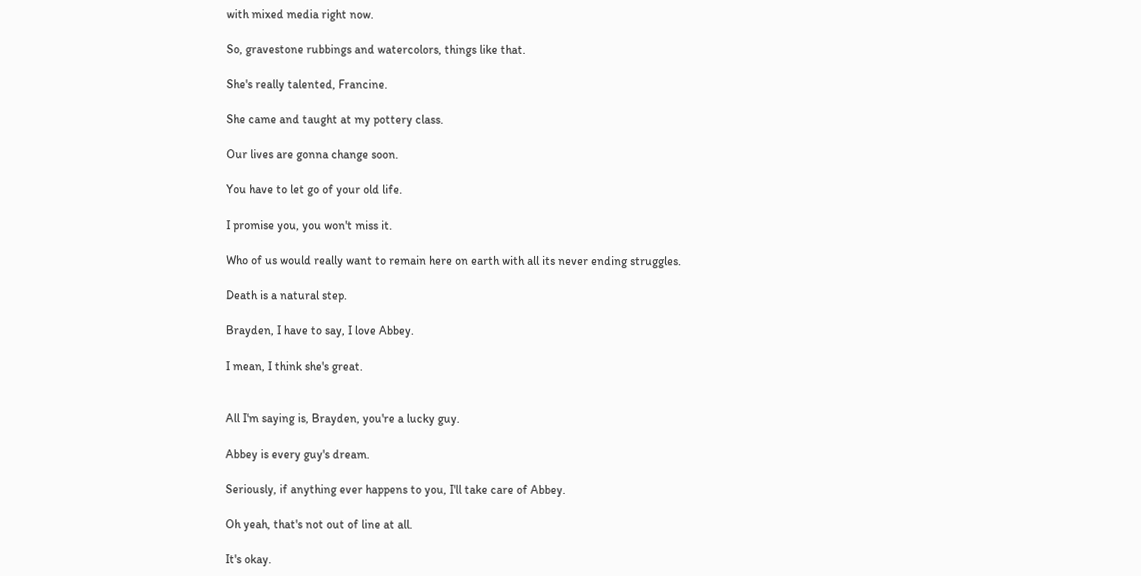with mixed media right now.

So, gravestone rubbings and watercolors, things like that.

She's really talented, Francine.

She came and taught at my pottery class.

Our lives are gonna change soon.

You have to let go of your old life.

I promise you, you won't miss it.

Who of us would really want to remain here on earth with all its never ending struggles.

Death is a natural step.

Brayden, I have to say, I love Abbey.

I mean, I think she's great.


All I'm saying is, Brayden, you're a lucky guy.

Abbey is every guy's dream.

Seriously, if anything ever happens to you, I'll take care of Abbey.

Oh yeah, that's not out of line at all.

It's okay.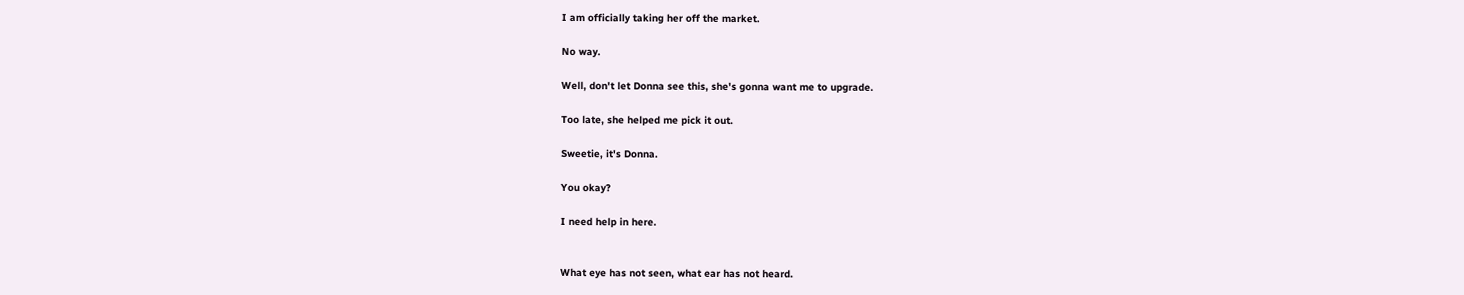I am officially taking her off the market.

No way.

Well, don't let Donna see this, she's gonna want me to upgrade.

Too late, she helped me pick it out.

Sweetie, it's Donna.

You okay?

I need help in here.


What eye has not seen, what ear has not heard.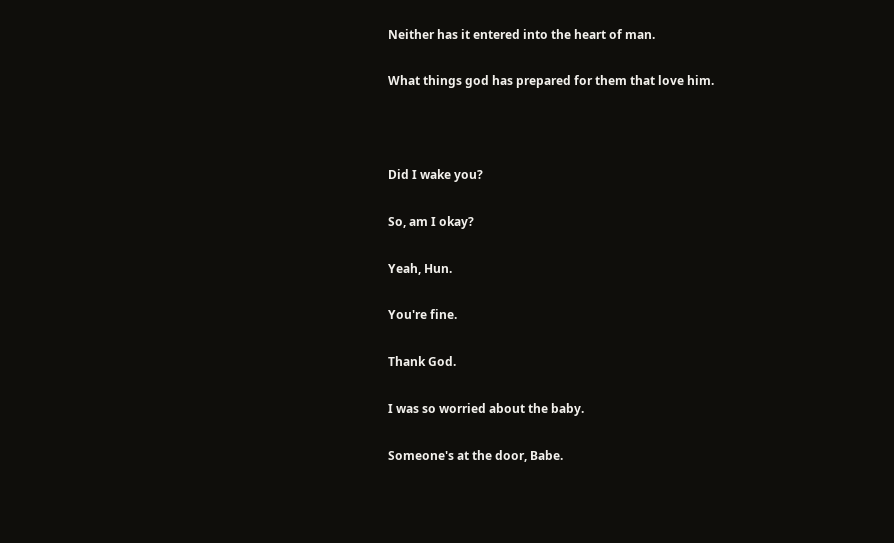Neither has it entered into the heart of man.

What things god has prepared for them that love him.



Did I wake you?

So, am I okay?

Yeah, Hun.

You're fine.

Thank God.

I was so worried about the baby.

Someone's at the door, Babe.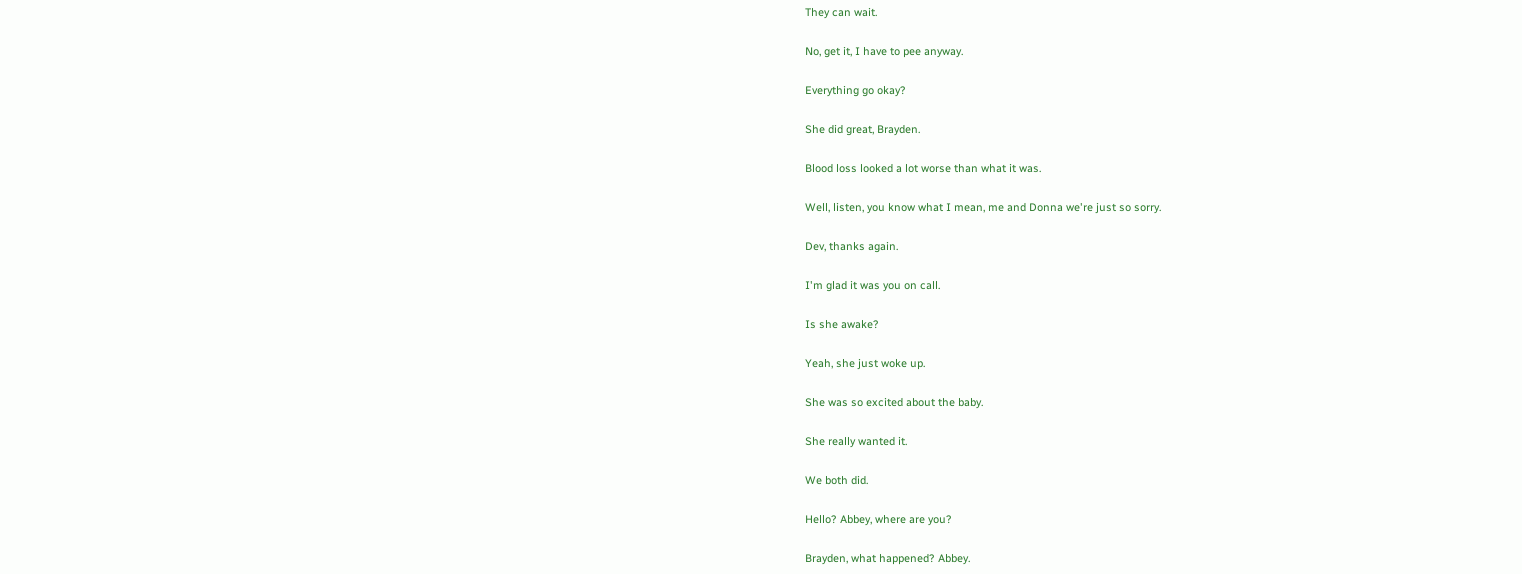They can wait.

No, get it, I have to pee anyway.

Everything go okay?

She did great, Brayden.

Blood loss looked a lot worse than what it was.

Well, listen, you know what I mean, me and Donna we're just so sorry.

Dev, thanks again.

I'm glad it was you on call.

Is she awake?

Yeah, she just woke up.

She was so excited about the baby.

She really wanted it.

We both did.

Hello? Abbey, where are you?

Brayden, what happened? Abbey.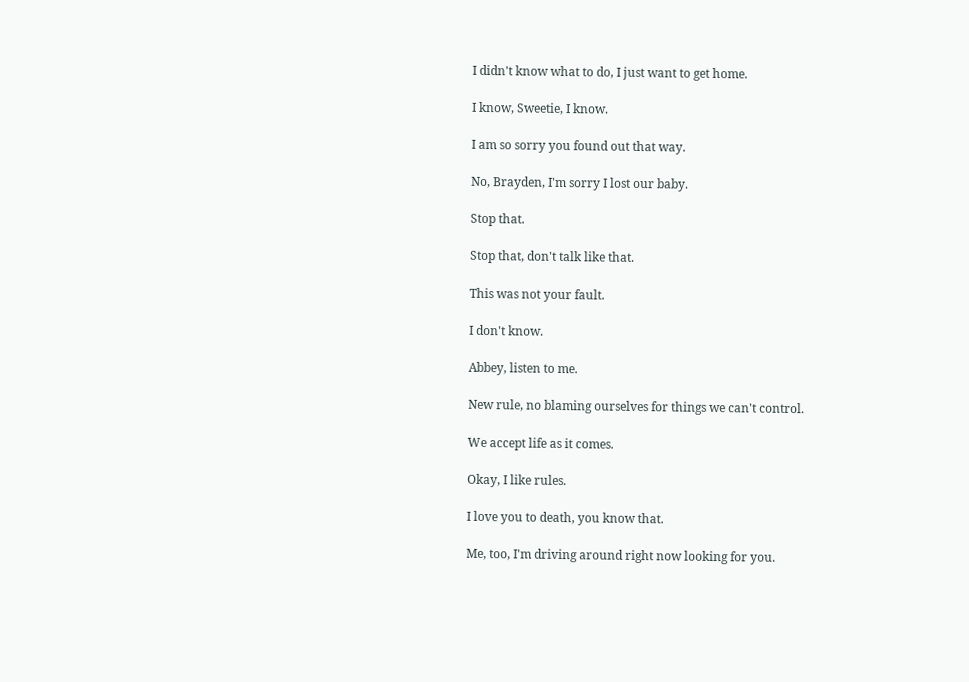I didn't know what to do, I just want to get home.

I know, Sweetie, I know.

I am so sorry you found out that way.

No, Brayden, I'm sorry I lost our baby.

Stop that.

Stop that, don't talk like that.

This was not your fault.

I don't know.

Abbey, listen to me.

New rule, no blaming ourselves for things we can't control.

We accept life as it comes.

Okay, I like rules.

I love you to death, you know that.

Me, too, I'm driving around right now looking for you.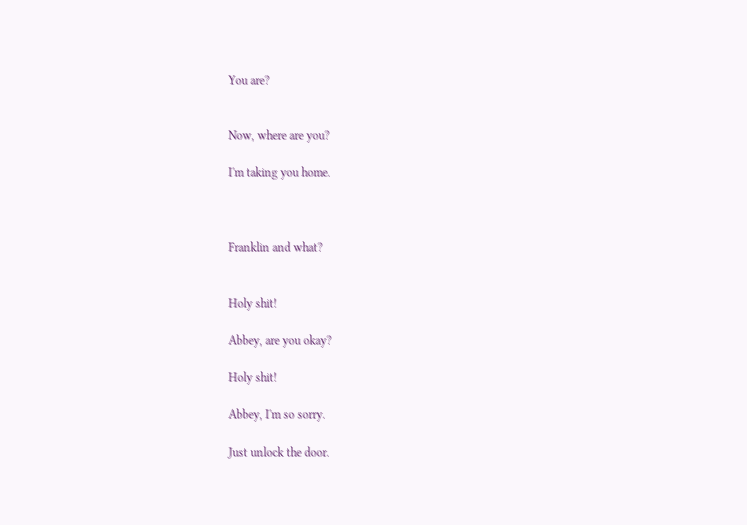You are?


Now, where are you?

I'm taking you home.



Franklin and what?


Holy shit!

Abbey, are you okay?

Holy shit!

Abbey, I'm so sorry.

Just unlock the door.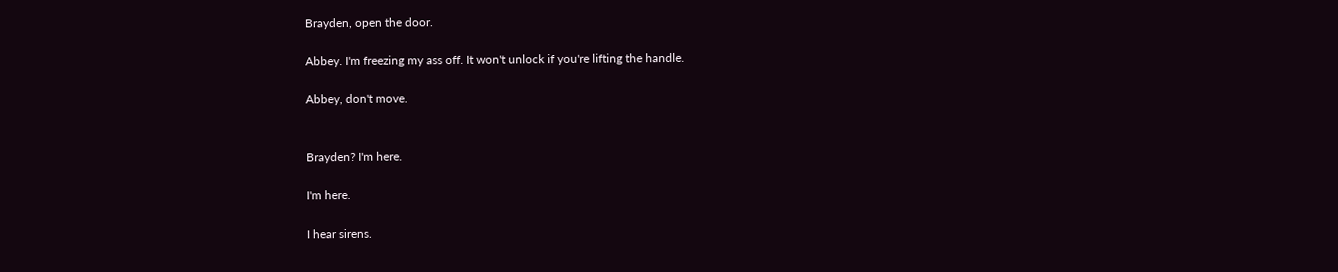Brayden, open the door.

Abbey. I'm freezing my ass off. It won't unlock if you're lifting the handle.

Abbey, don't move.


Brayden? I'm here.

I'm here.

I hear sirens.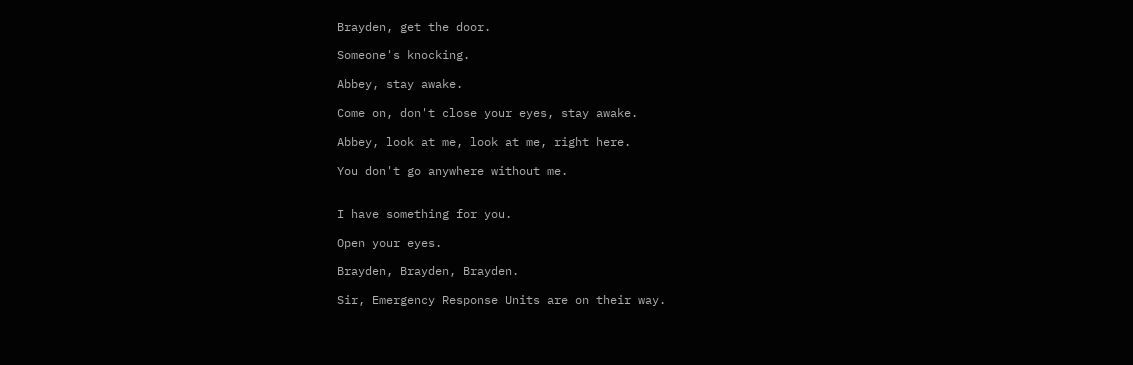Brayden, get the door.

Someone's knocking.

Abbey, stay awake.

Come on, don't close your eyes, stay awake.

Abbey, look at me, look at me, right here.

You don't go anywhere without me.


I have something for you.

Open your eyes.

Brayden, Brayden, Brayden.

Sir, Emergency Response Units are on their way.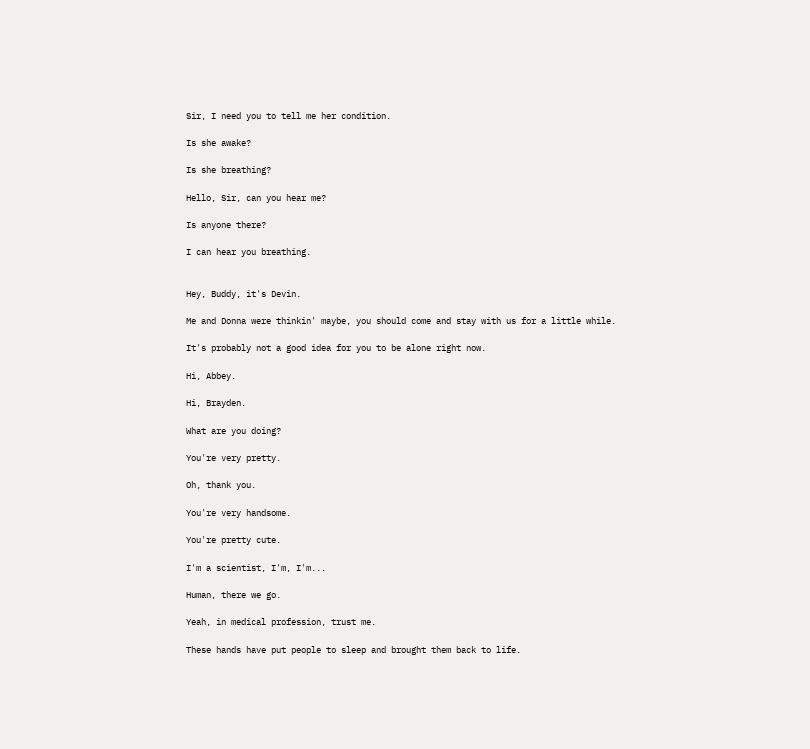Sir, I need you to tell me her condition.

Is she awake?

Is she breathing?

Hello, Sir, can you hear me?

Is anyone there?

I can hear you breathing.


Hey, Buddy, it's Devin.

Me and Donna were thinkin' maybe, you should come and stay with us for a little while.

It's probably not a good idea for you to be alone right now.

Hi, Abbey.

Hi, Brayden.

What are you doing?

You're very pretty.

Oh, thank you.

You're very handsome.

You're pretty cute.

I'm a scientist, I'm, I'm...

Human, there we go.

Yeah, in medical profession, trust me.

These hands have put people to sleep and brought them back to life.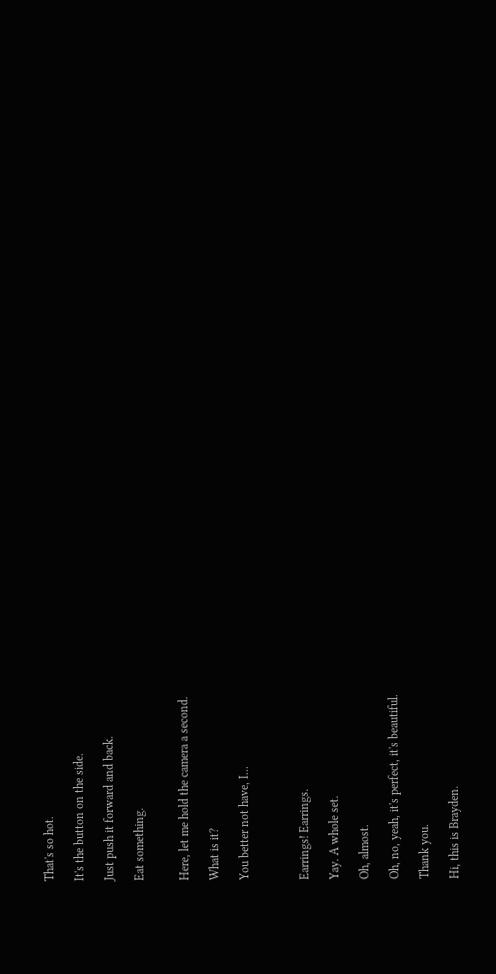That's so hot.

It's the button on the side.

Just push it forward and back.

Eat something.


Here, let me hold the camera a second.

What is it?

You better not have, I...



Earrings! Earrings.

Yay. A whole set.

Oh, almost.

Oh, no, yeah, it's perfect, it's beautiful.

Thank you.

Hi, this is Brayden.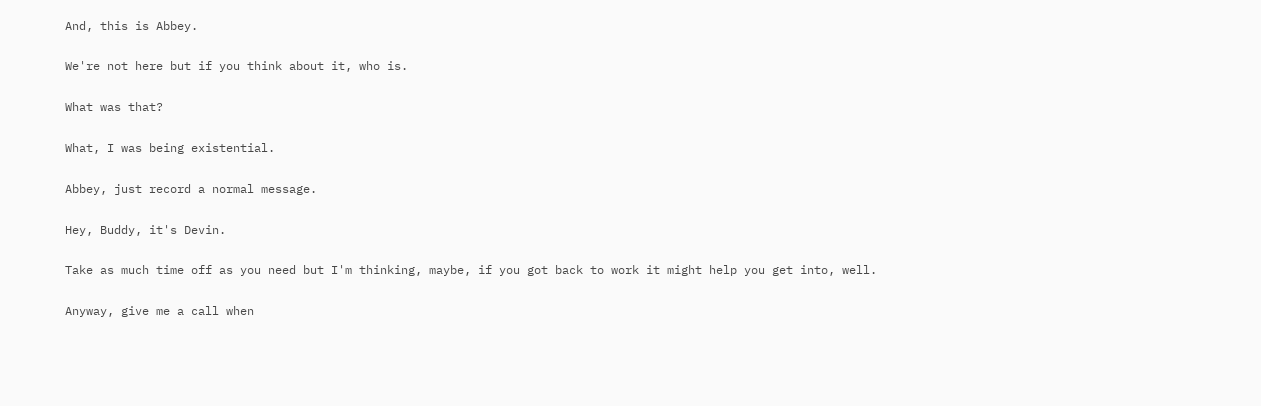And, this is Abbey.

We're not here but if you think about it, who is.

What was that?

What, I was being existential.

Abbey, just record a normal message.

Hey, Buddy, it's Devin.

Take as much time off as you need but I'm thinking, maybe, if you got back to work it might help you get into, well.

Anyway, give me a call when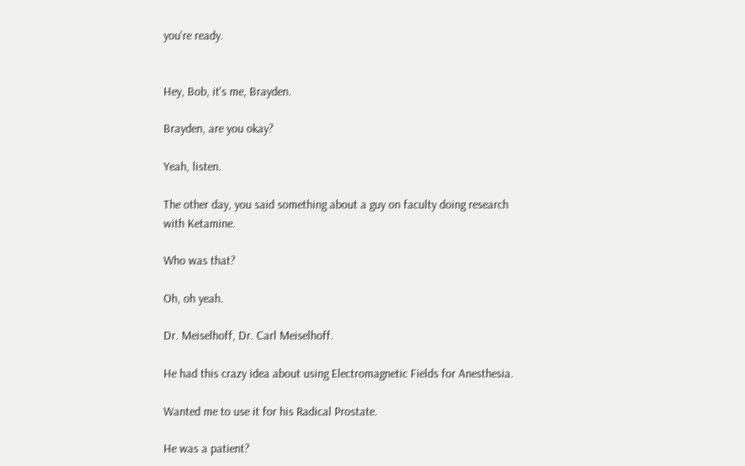you're ready.


Hey, Bob, it's me, Brayden.

Brayden, are you okay?

Yeah, listen.

The other day, you said something about a guy on faculty doing research with Ketamine.

Who was that?

Oh, oh yeah.

Dr. Meiselhoff, Dr. Carl Meiselhoff.

He had this crazy idea about using Electromagnetic Fields for Anesthesia.

Wanted me to use it for his Radical Prostate.

He was a patient?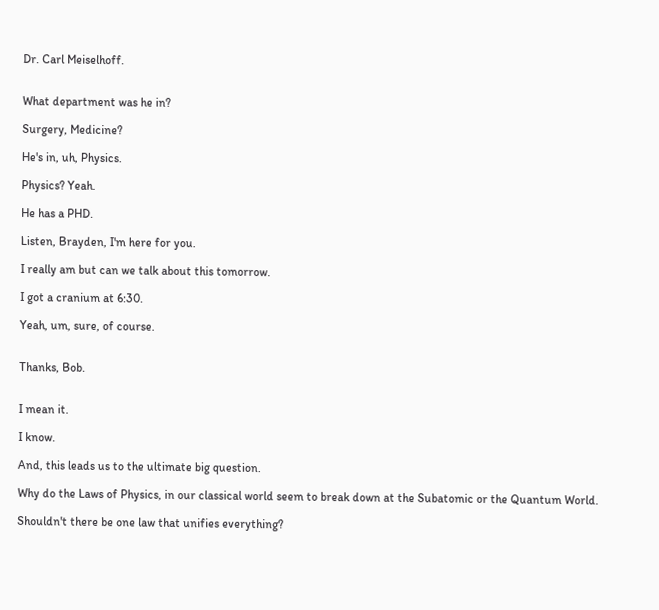Dr. Carl Meiselhoff.


What department was he in?

Surgery, Medicine?

He's in, uh, Physics.

Physics? Yeah.

He has a PHD.

Listen, Brayden, I'm here for you.

I really am but can we talk about this tomorrow.

I got a cranium at 6:30.

Yeah, um, sure, of course.


Thanks, Bob.


I mean it.

I know.

And, this leads us to the ultimate big question.

Why do the Laws of Physics, in our classical world seem to break down at the Subatomic or the Quantum World.

Shouldn't there be one law that unifies everything?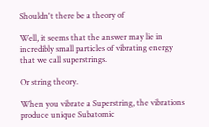Shouldn't there be a theory of

Well, it seems that the answer may lie in incredibly small particles of vibrating energy that we call superstrings.

Or string theory.

When you vibrate a Superstring, the vibrations produce unique Subatomic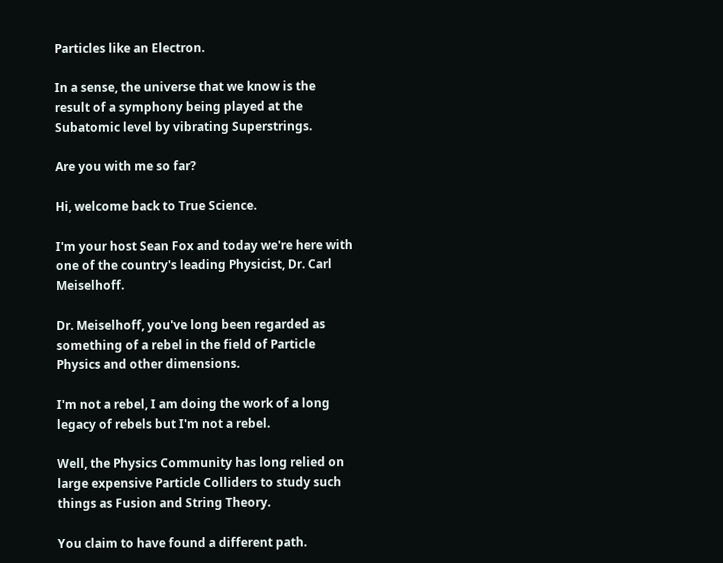Particles like an Electron.

In a sense, the universe that we know is the result of a symphony being played at the Subatomic level by vibrating Superstrings.

Are you with me so far?

Hi, welcome back to True Science.

I'm your host Sean Fox and today we're here with one of the country's leading Physicist, Dr. Carl Meiselhoff.

Dr. Meiselhoff, you've long been regarded as something of a rebel in the field of Particle Physics and other dimensions.

I'm not a rebel, I am doing the work of a long legacy of rebels but I'm not a rebel.

Well, the Physics Community has long relied on large expensive Particle Colliders to study such things as Fusion and String Theory.

You claim to have found a different path.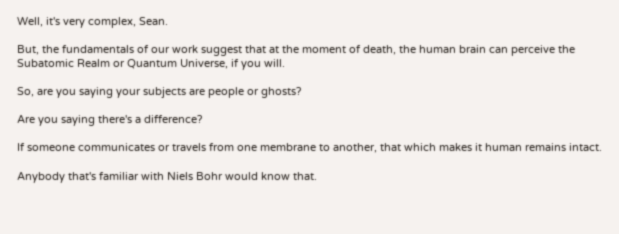Well, it's very complex, Sean.

But, the fundamentals of our work suggest that at the moment of death, the human brain can perceive the Subatomic Realm or Quantum Universe, if you will.

So, are you saying your subjects are people or ghosts?

Are you saying there's a difference?

If someone communicates or travels from one membrane to another, that which makes it human remains intact.

Anybody that's familiar with Niels Bohr would know that.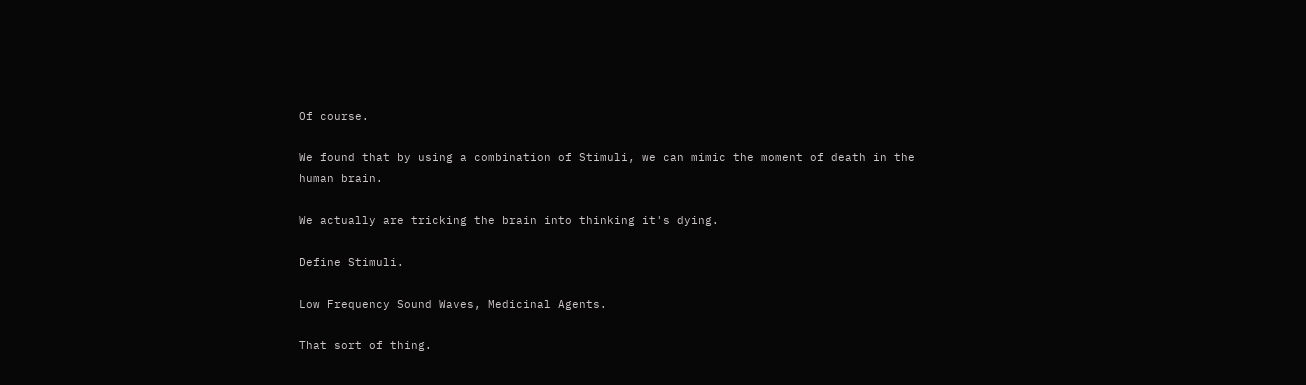Of course.

We found that by using a combination of Stimuli, we can mimic the moment of death in the human brain.

We actually are tricking the brain into thinking it's dying.

Define Stimuli.

Low Frequency Sound Waves, Medicinal Agents.

That sort of thing.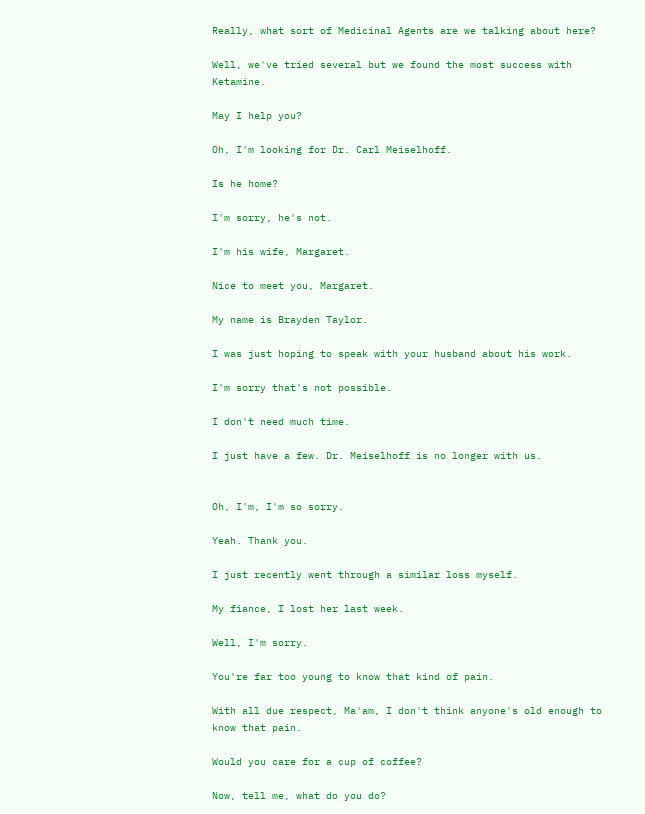Really, what sort of Medicinal Agents are we talking about here?

Well, we've tried several but we found the most success with Ketamine.

May I help you?

Oh, I'm looking for Dr. Carl Meiselhoff.

Is he home?

I'm sorry, he's not.

I'm his wife, Margaret.

Nice to meet you, Margaret.

My name is Brayden Taylor.

I was just hoping to speak with your husband about his work.

I'm sorry that's not possible.

I don't need much time.

I just have a few. Dr. Meiselhoff is no longer with us.


Oh, I'm, I'm so sorry.

Yeah. Thank you.

I just recently went through a similar loss myself.

My fiance, I lost her last week.

Well, I'm sorry.

You're far too young to know that kind of pain.

With all due respect, Ma'am, I don't think anyone's old enough to know that pain.

Would you care for a cup of coffee?

Now, tell me, what do you do?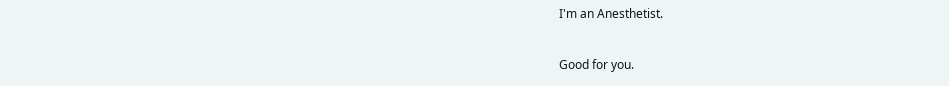I'm an Anesthetist.

Good for you.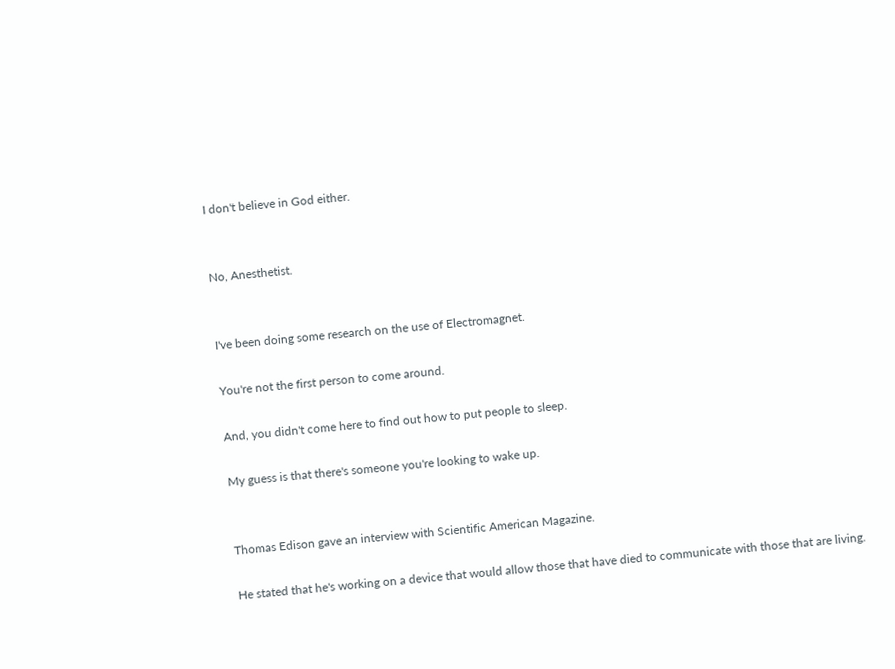I don't believe in God either.


No, Anesthetist.


I've been doing some research on the use of Electromagnet.

You're not the first person to come around.

And, you didn't come here to find out how to put people to sleep.

My guess is that there's someone you're looking to wake up.


Thomas Edison gave an interview with Scientific American Magazine.

He stated that he's working on a device that would allow those that have died to communicate with those that are living.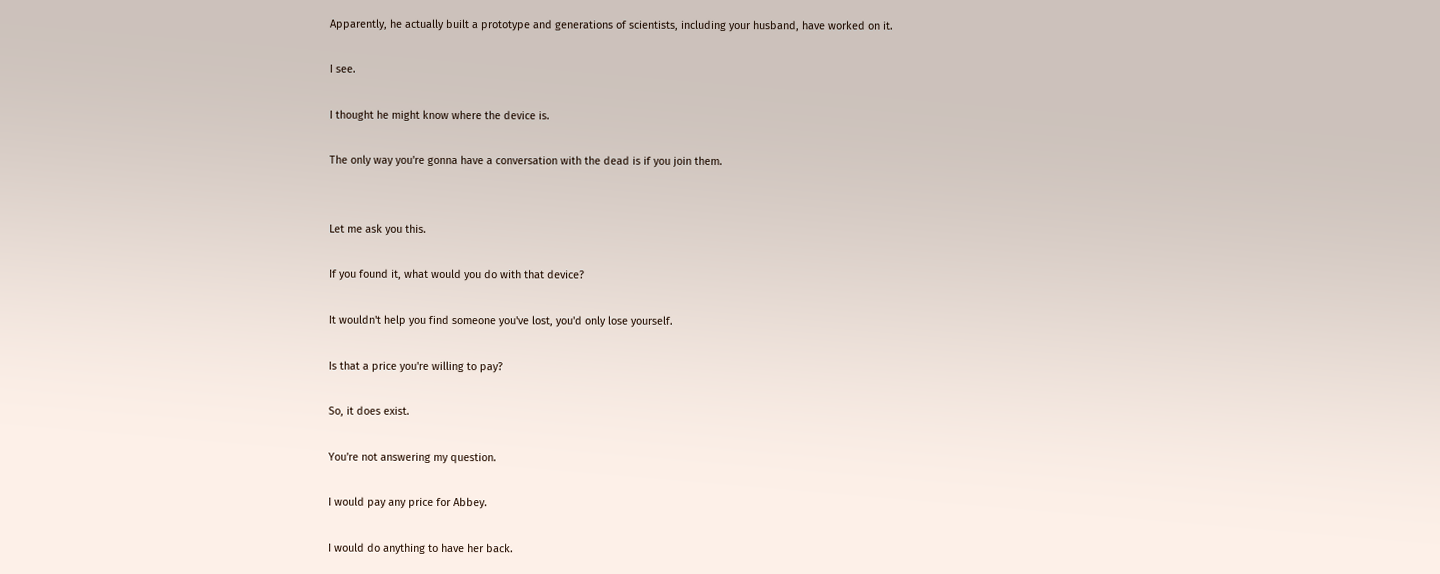Apparently, he actually built a prototype and generations of scientists, including your husband, have worked on it.

I see.

I thought he might know where the device is.

The only way you're gonna have a conversation with the dead is if you join them.


Let me ask you this.

If you found it, what would you do with that device?

It wouldn't help you find someone you've lost, you'd only lose yourself.

Is that a price you're willing to pay?

So, it does exist.

You're not answering my question.

I would pay any price for Abbey.

I would do anything to have her back.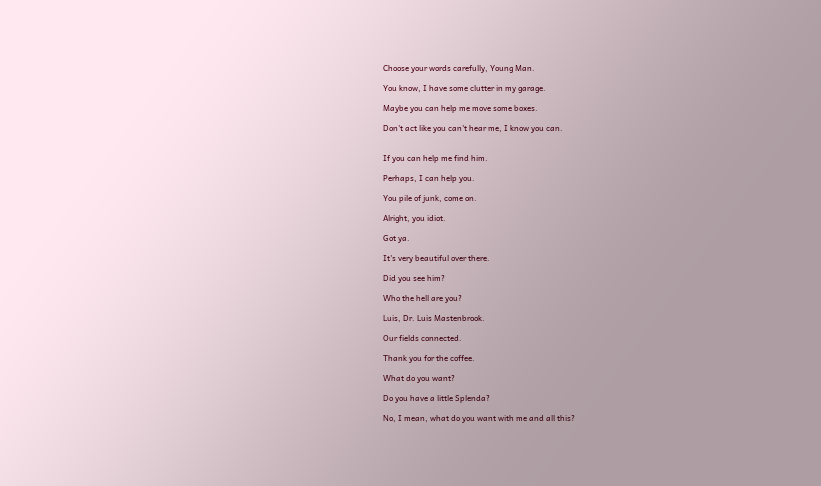Choose your words carefully, Young Man.

You know, I have some clutter in my garage.

Maybe you can help me move some boxes.

Don't act like you can't hear me, I know you can.


If you can help me find him.

Perhaps, I can help you.

You pile of junk, come on.

Alright, you idiot.

Got ya.

It's very beautiful over there.

Did you see him?

Who the hell are you?

Luis, Dr. Luis Mastenbrook.

Our fields connected.

Thank you for the coffee.

What do you want?

Do you have a little Splenda?

No, I mean, what do you want with me and all this?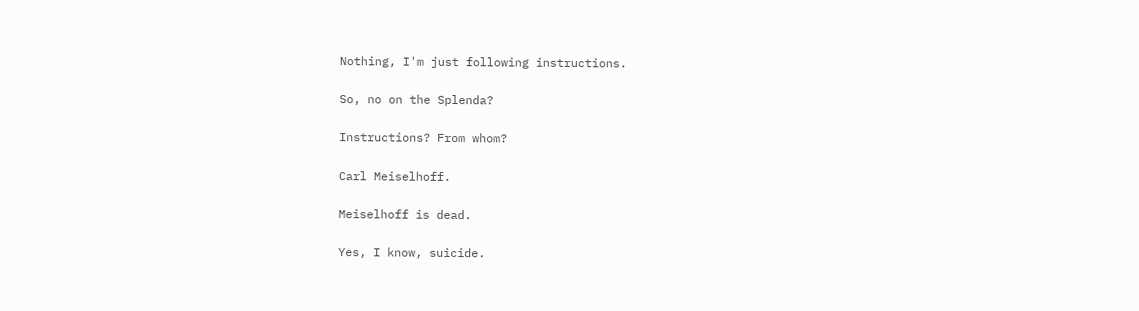Nothing, I'm just following instructions.

So, no on the Splenda?

Instructions? From whom?

Carl Meiselhoff.

Meiselhoff is dead.

Yes, I know, suicide.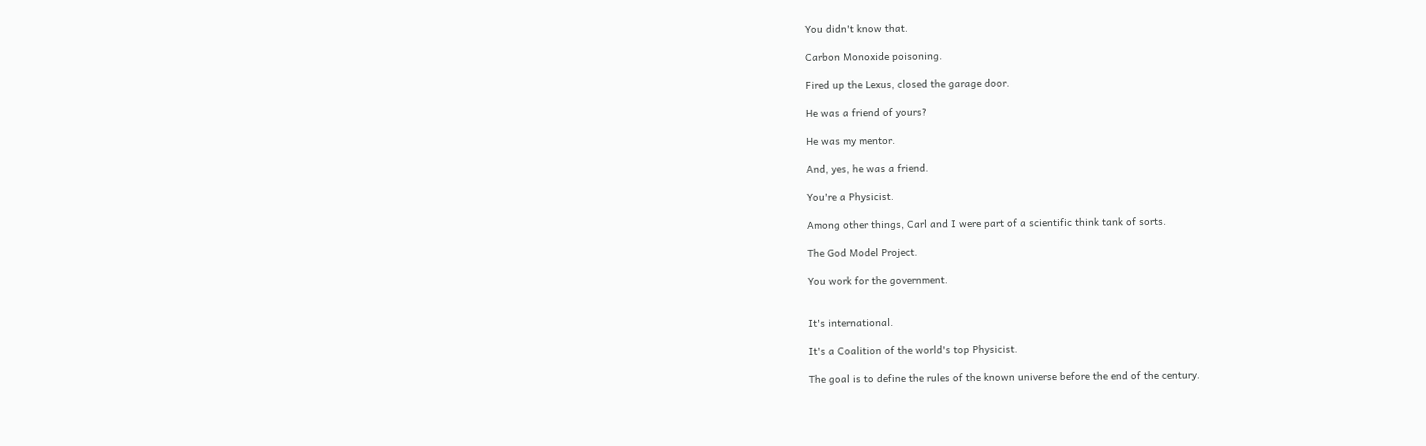You didn't know that.

Carbon Monoxide poisoning.

Fired up the Lexus, closed the garage door.

He was a friend of yours?

He was my mentor.

And, yes, he was a friend.

You're a Physicist.

Among other things, Carl and I were part of a scientific think tank of sorts.

The God Model Project.

You work for the government.


It's international.

It's a Coalition of the world's top Physicist.

The goal is to define the rules of the known universe before the end of the century.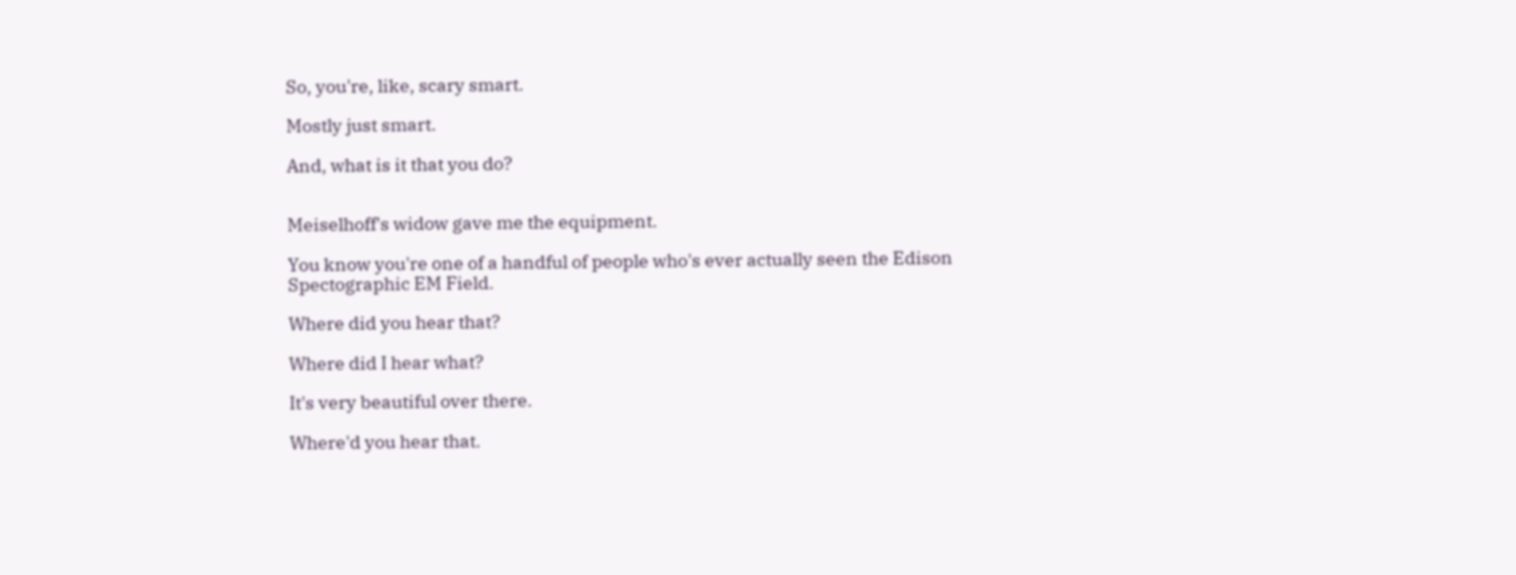So, you're, like, scary smart.

Mostly just smart.

And, what is it that you do?


Meiselhoff's widow gave me the equipment.

You know you're one of a handful of people who's ever actually seen the Edison Spectographic EM Field.

Where did you hear that?

Where did I hear what?

It's very beautiful over there.

Where'd you hear that.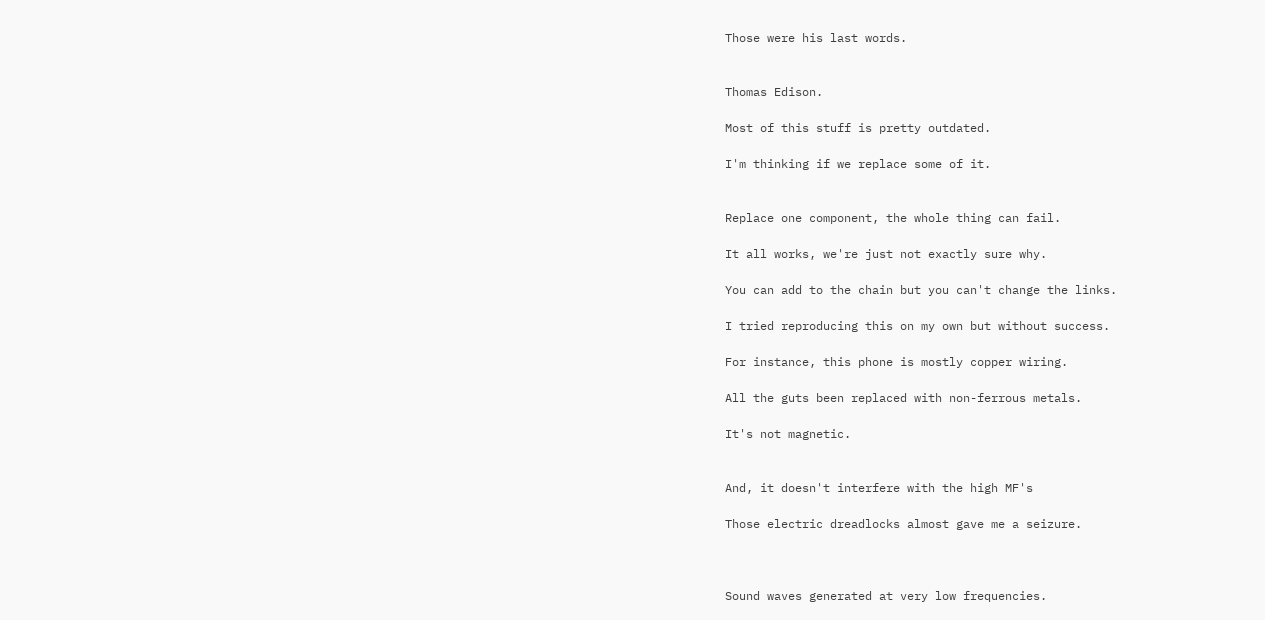Those were his last words.


Thomas Edison.

Most of this stuff is pretty outdated.

I'm thinking if we replace some of it.


Replace one component, the whole thing can fail.

It all works, we're just not exactly sure why.

You can add to the chain but you can't change the links.

I tried reproducing this on my own but without success.

For instance, this phone is mostly copper wiring.

All the guts been replaced with non-ferrous metals.

It's not magnetic.


And, it doesn't interfere with the high MF's

Those electric dreadlocks almost gave me a seizure.



Sound waves generated at very low frequencies.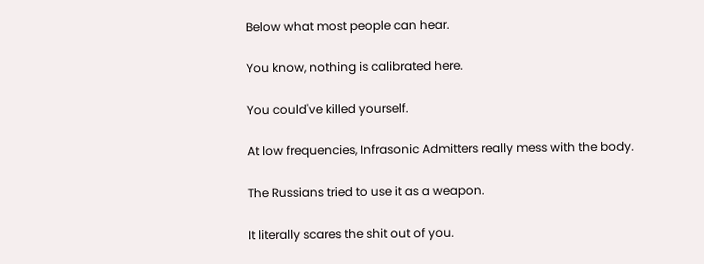Below what most people can hear.

You know, nothing is calibrated here.

You could've killed yourself.

At low frequencies, Infrasonic Admitters really mess with the body.

The Russians tried to use it as a weapon.

It literally scares the shit out of you.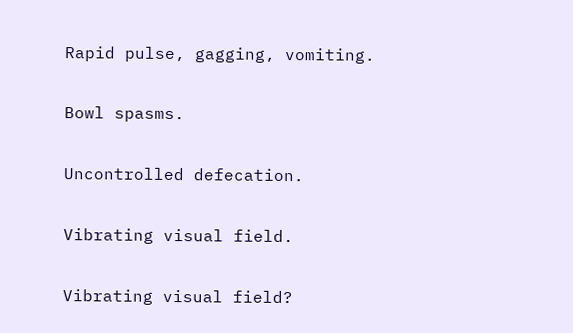Rapid pulse, gagging, vomiting.

Bowl spasms.

Uncontrolled defecation.

Vibrating visual field.

Vibrating visual field?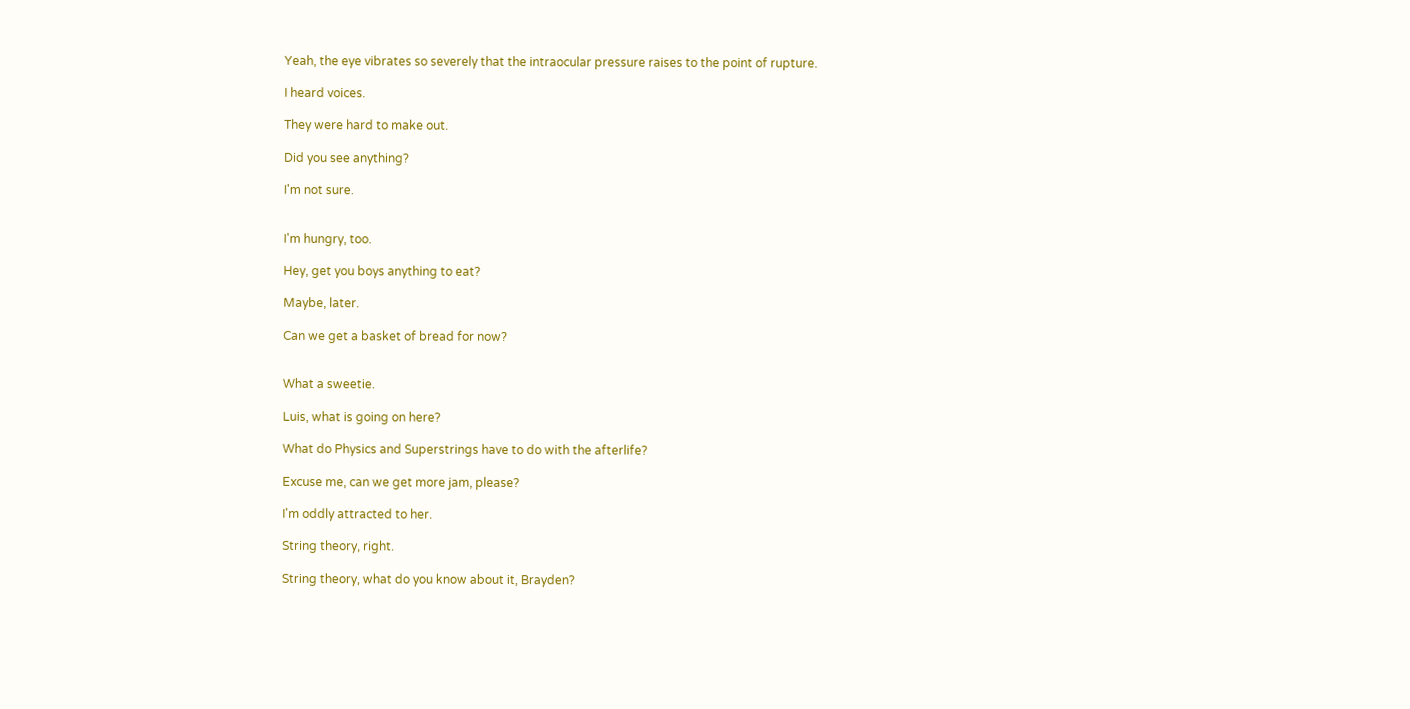Yeah, the eye vibrates so severely that the intraocular pressure raises to the point of rupture.

I heard voices.

They were hard to make out.

Did you see anything?

I'm not sure.


I'm hungry, too.

Hey, get you boys anything to eat?

Maybe, later.

Can we get a basket of bread for now?


What a sweetie.

Luis, what is going on here?

What do Physics and Superstrings have to do with the afterlife?

Excuse me, can we get more jam, please?

I'm oddly attracted to her.

String theory, right.

String theory, what do you know about it, Brayden?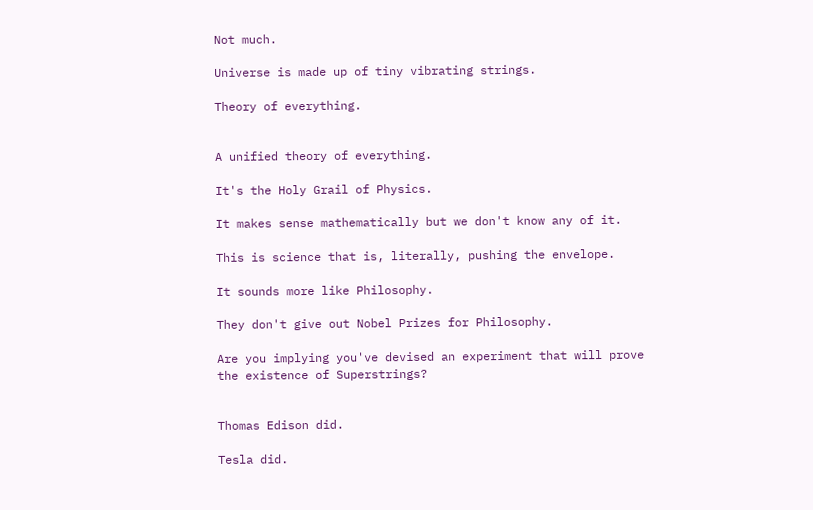Not much.

Universe is made up of tiny vibrating strings.

Theory of everything.


A unified theory of everything.

It's the Holy Grail of Physics.

It makes sense mathematically but we don't know any of it.

This is science that is, literally, pushing the envelope.

It sounds more like Philosophy.

They don't give out Nobel Prizes for Philosophy.

Are you implying you've devised an experiment that will prove the existence of Superstrings?


Thomas Edison did.

Tesla did.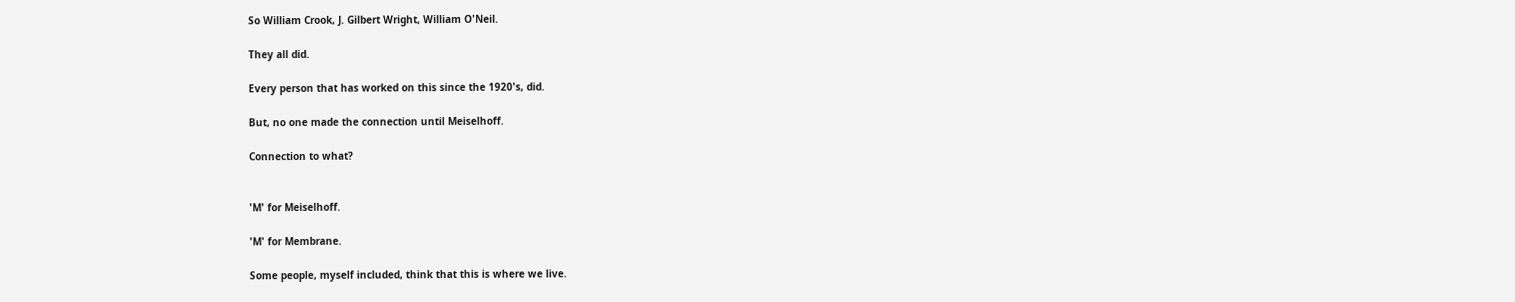So William Crook, J. Gilbert Wright, William O'Neil.

They all did.

Every person that has worked on this since the 1920's, did.

But, no one made the connection until Meiselhoff.

Connection to what?


'M' for Meiselhoff.

'M' for Membrane.

Some people, myself included, think that this is where we live.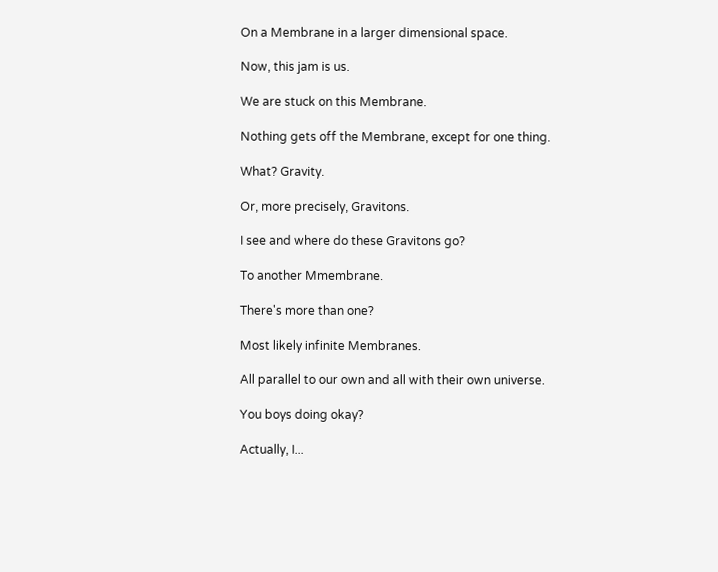On a Membrane in a larger dimensional space.

Now, this jam is us.

We are stuck on this Membrane.

Nothing gets off the Membrane, except for one thing.

What? Gravity.

Or, more precisely, Gravitons.

I see and where do these Gravitons go?

To another Mmembrane.

There's more than one?

Most likely infinite Membranes.

All parallel to our own and all with their own universe.

You boys doing okay?

Actually, I...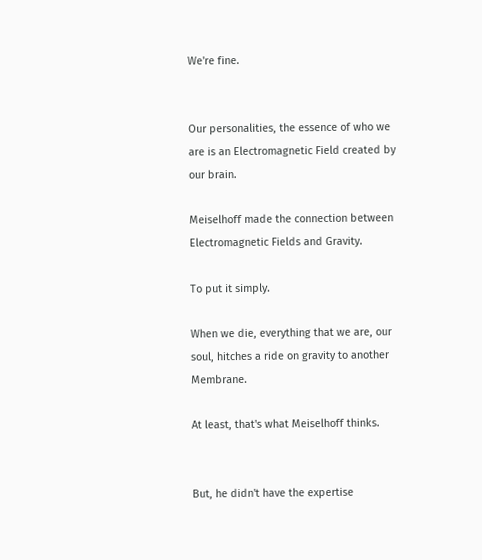We're fine.


Our personalities, the essence of who we are is an Electromagnetic Field created by our brain.

Meiselhoff made the connection between Electromagnetic Fields and Gravity.

To put it simply.

When we die, everything that we are, our soul, hitches a ride on gravity to another Membrane.

At least, that's what Meiselhoff thinks.


But, he didn't have the expertise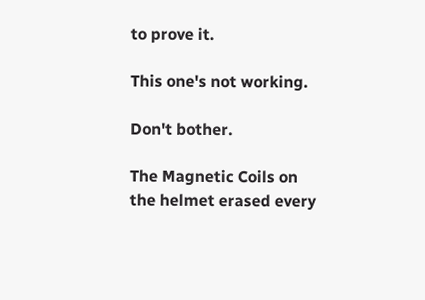to prove it.

This one's not working.

Don't bother.

The Magnetic Coils on the helmet erased every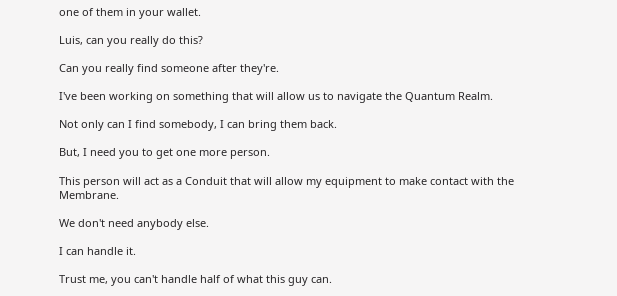one of them in your wallet.

Luis, can you really do this?

Can you really find someone after they're.

I've been working on something that will allow us to navigate the Quantum Realm.

Not only can I find somebody, I can bring them back.

But, I need you to get one more person.

This person will act as a Conduit that will allow my equipment to make contact with the Membrane.

We don't need anybody else.

I can handle it.

Trust me, you can't handle half of what this guy can.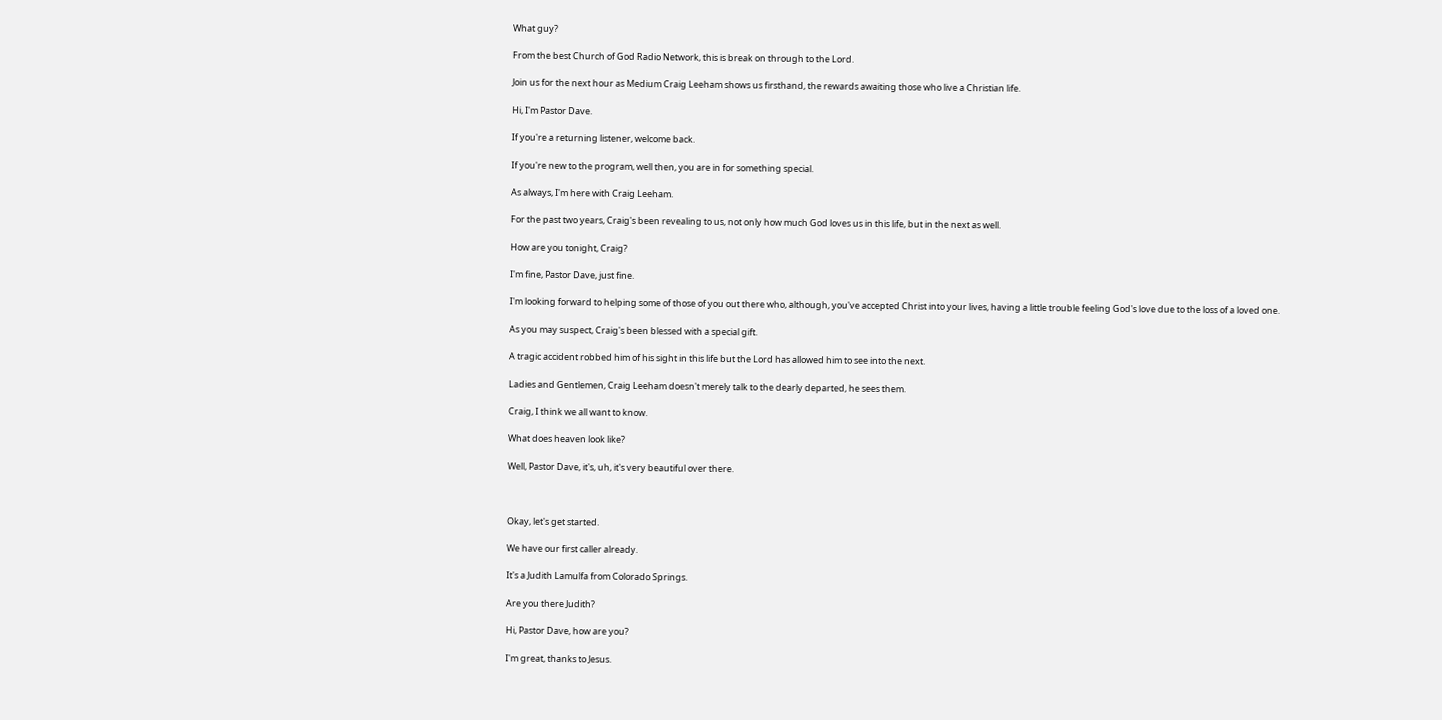What guy?

From the best Church of God Radio Network, this is break on through to the Lord.

Join us for the next hour as Medium Craig Leeham shows us firsthand, the rewards awaiting those who live a Christian life.

Hi, I'm Pastor Dave.

If you're a returning listener, welcome back.

If you're new to the program, well then, you are in for something special.

As always, I'm here with Craig Leeham.

For the past two years, Craig's been revealing to us, not only how much God loves us in this life, but in the next as well.

How are you tonight, Craig?

I'm fine, Pastor Dave, just fine.

I'm looking forward to helping some of those of you out there who, although, you've accepted Christ into your lives, having a little trouble feeling God's love due to the loss of a loved one.

As you may suspect, Craig's been blessed with a special gift.

A tragic accident robbed him of his sight in this life but the Lord has allowed him to see into the next.

Ladies and Gentlemen, Craig Leeham doesn't merely talk to the dearly departed, he sees them.

Craig, I think we all want to know.

What does heaven look like?

Well, Pastor Dave, it's, uh, it's very beautiful over there.



Okay, let's get started.

We have our first caller already.

It's a Judith Lamulfa from Colorado Springs.

Are you there Judith?

Hi, Pastor Dave, how are you?

I'm great, thanks to Jesus.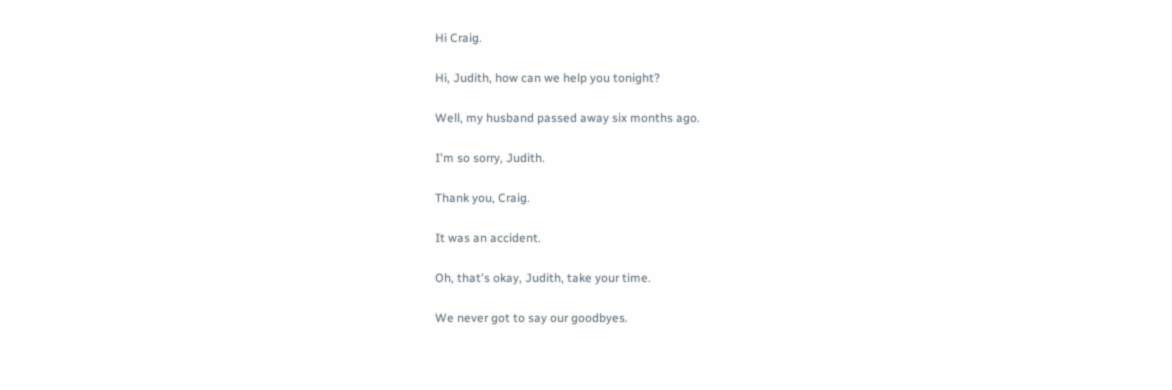Hi Craig.

Hi, Judith, how can we help you tonight?

Well, my husband passed away six months ago.

I'm so sorry, Judith.

Thank you, Craig.

It was an accident.

Oh, that's okay, Judith, take your time.

We never got to say our goodbyes.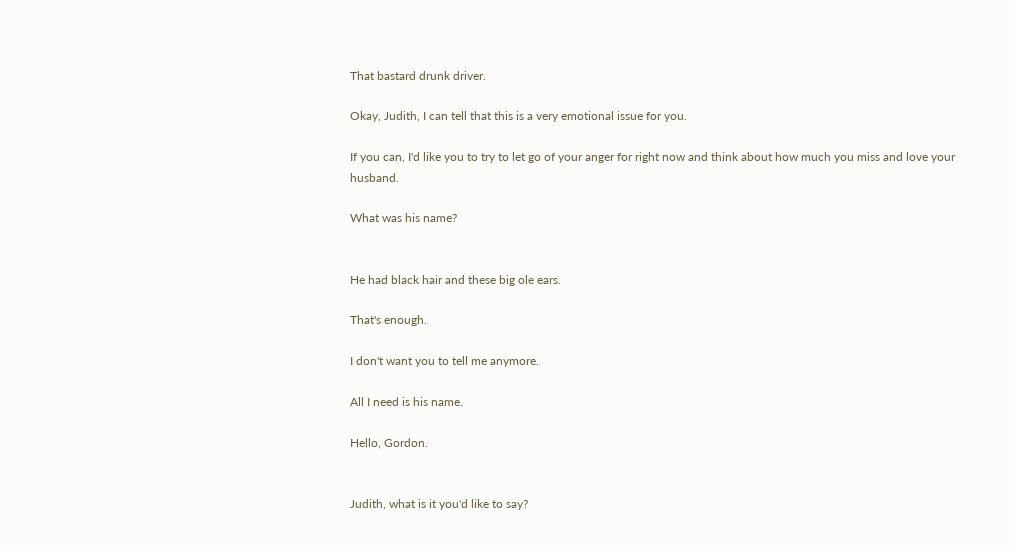That bastard drunk driver.

Okay, Judith, I can tell that this is a very emotional issue for you.

If you can, I'd like you to try to let go of your anger for right now and think about how much you miss and love your husband.

What was his name?


He had black hair and these big ole ears.

That's enough.

I don't want you to tell me anymore.

All I need is his name.

Hello, Gordon.


Judith, what is it you'd like to say?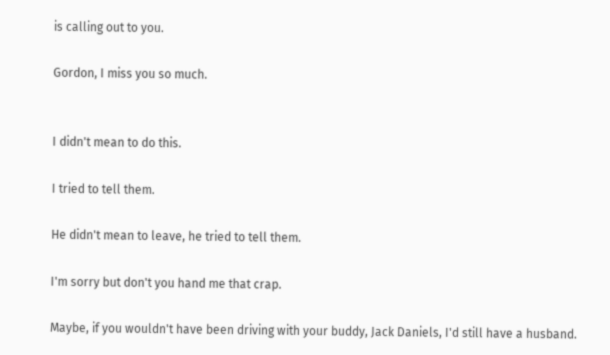is calling out to you.

Gordon, I miss you so much.


I didn't mean to do this.

I tried to tell them.

He didn't mean to leave, he tried to tell them.

I'm sorry but don't you hand me that crap.

Maybe, if you wouldn't have been driving with your buddy, Jack Daniels, I'd still have a husband.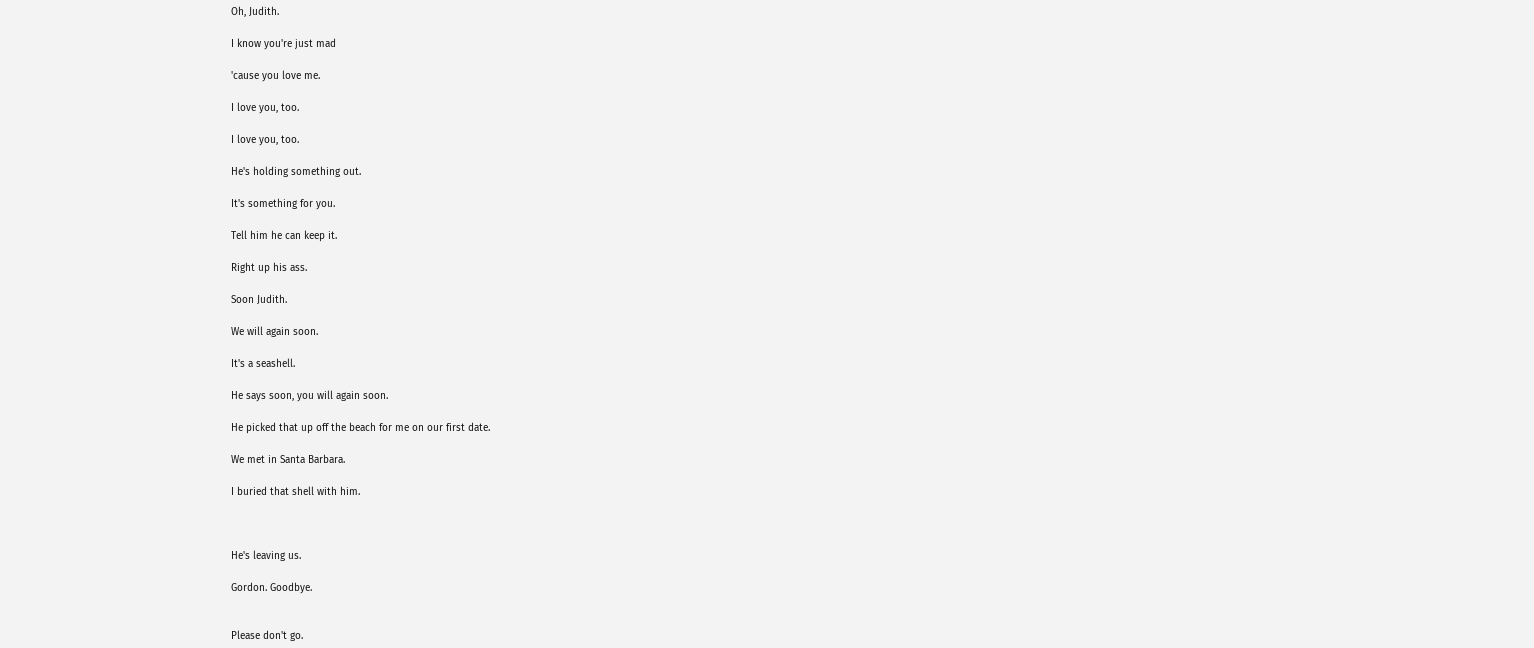Oh, Judith.

I know you're just mad

'cause you love me.

I love you, too.

I love you, too.

He's holding something out.

It's something for you.

Tell him he can keep it.

Right up his ass.

Soon Judith.

We will again soon.

It's a seashell.

He says soon, you will again soon.

He picked that up off the beach for me on our first date.

We met in Santa Barbara.

I buried that shell with him.



He's leaving us.

Gordon. Goodbye.


Please don't go.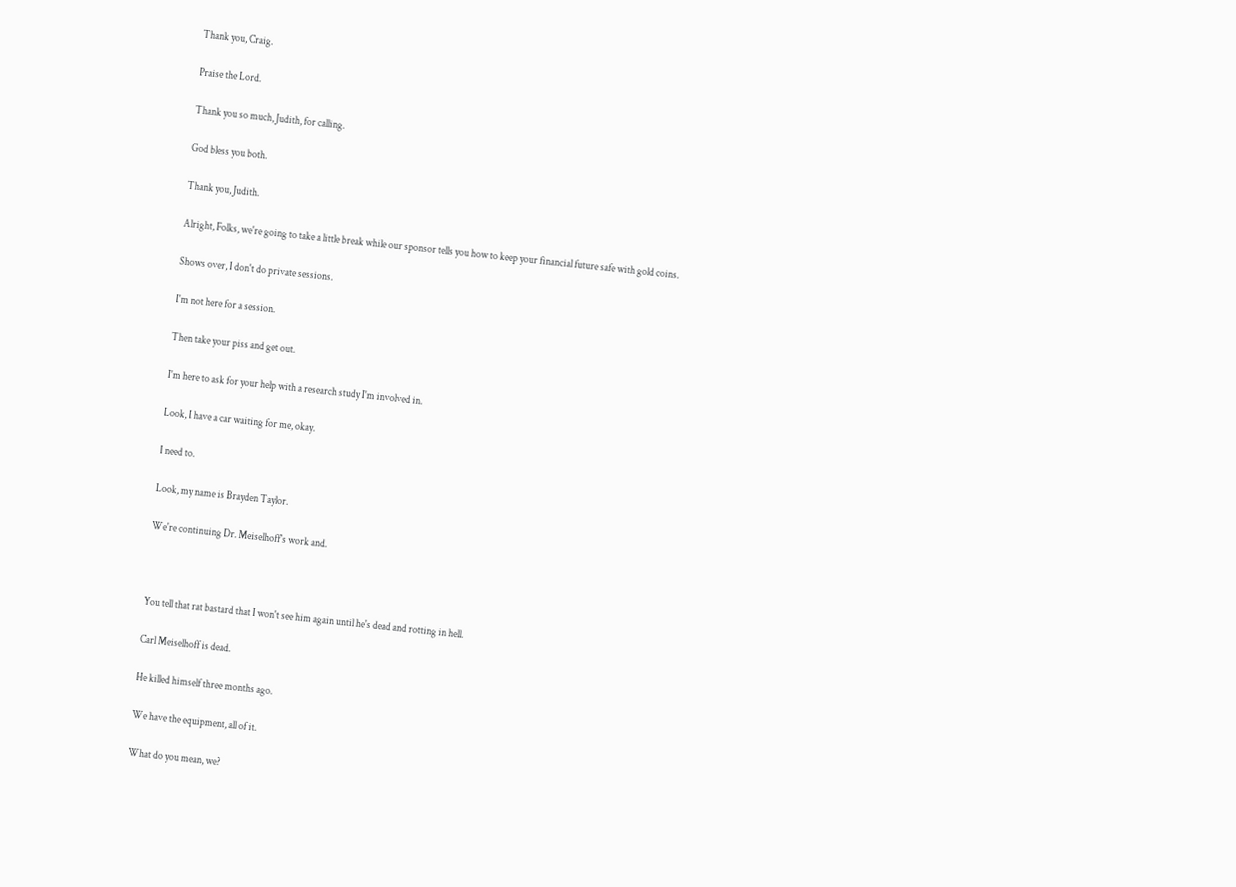Thank you, Craig.

Praise the Lord.

Thank you so much, Judith, for calling.

God bless you both.

Thank you, Judith.

Alright, Folks, we're going to take a little break while our sponsor tells you how to keep your financial future safe with gold coins.

Shows over, I don't do private sessions.

I'm not here for a session.

Then take your piss and get out.

I'm here to ask for your help with a research study I'm involved in.

Look, I have a car waiting for me, okay.

I need to.

Look, my name is Brayden Taylor.

We're continuing Dr. Meiselhoff's work and.



You tell that rat bastard that I won't see him again until he's dead and rotting in hell.

Carl Meiselhoff is dead.

He killed himself three months ago.

We have the equipment, all of it.

What do you mean, we?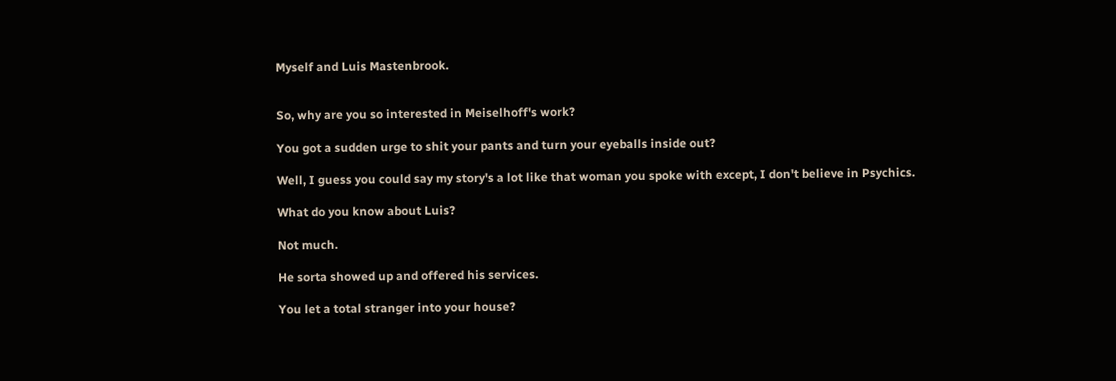Myself and Luis Mastenbrook.


So, why are you so interested in Meiselhoff's work?

You got a sudden urge to shit your pants and turn your eyeballs inside out?

Well, I guess you could say my story's a lot like that woman you spoke with except, I don't believe in Psychics.

What do you know about Luis?

Not much.

He sorta showed up and offered his services.

You let a total stranger into your house?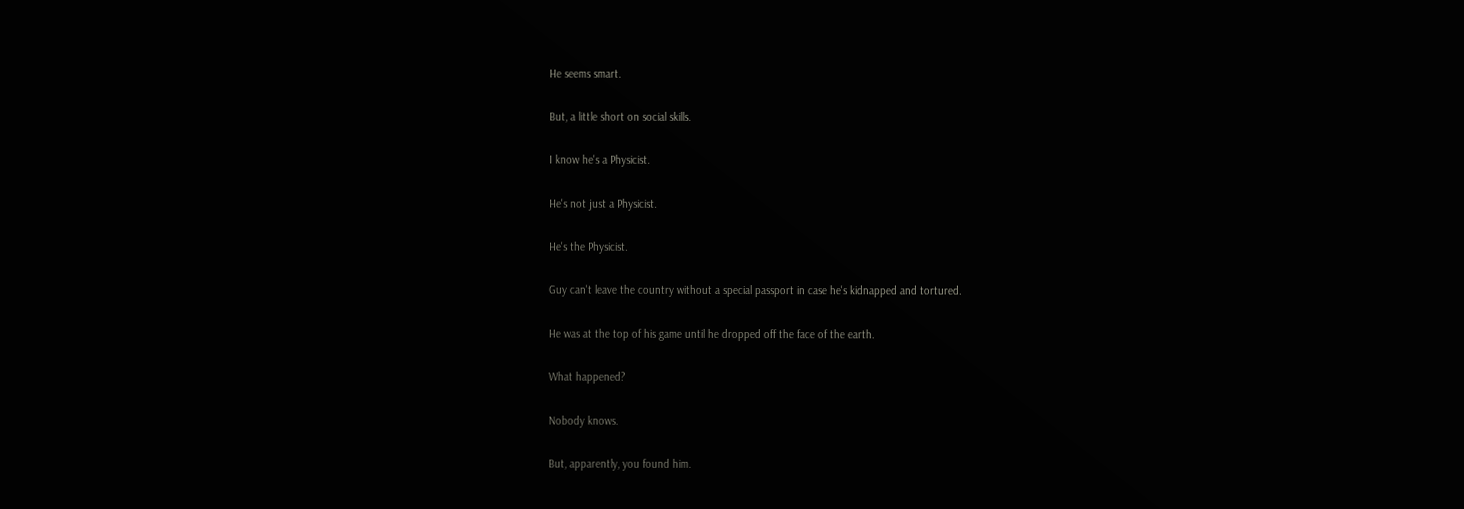He seems smart.

But, a little short on social skills.

I know he's a Physicist.

He's not just a Physicist.

He's the Physicist.

Guy can't leave the country without a special passport in case he's kidnapped and tortured.

He was at the top of his game until he dropped off the face of the earth.

What happened?

Nobody knows.

But, apparently, you found him.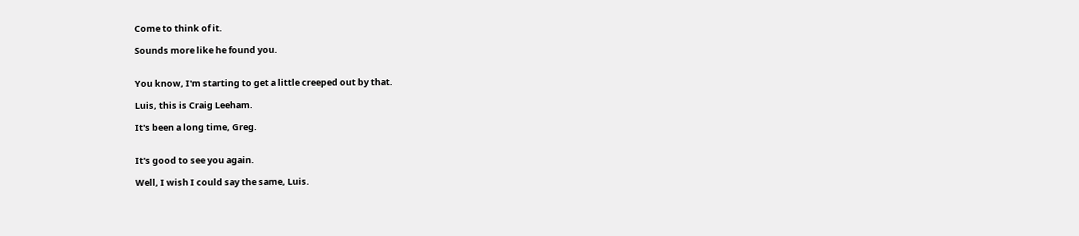Come to think of it.

Sounds more like he found you.


You know, I'm starting to get a little creeped out by that.

Luis, this is Craig Leeham.

It's been a long time, Greg.


It's good to see you again.

Well, I wish I could say the same, Luis.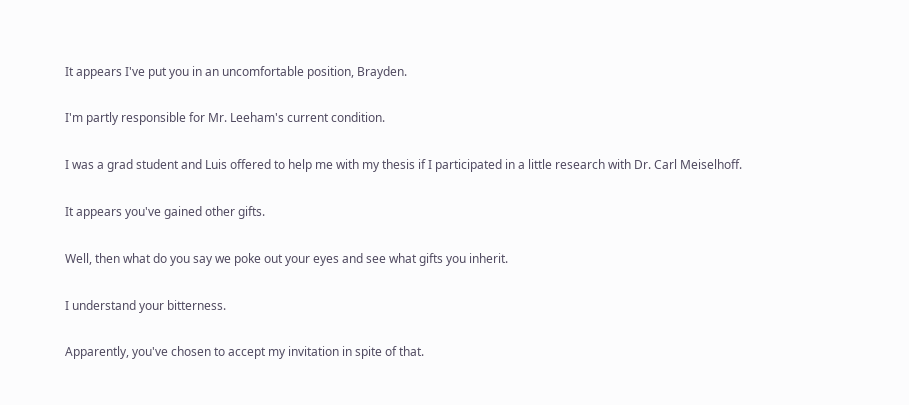It appears I've put you in an uncomfortable position, Brayden.

I'm partly responsible for Mr. Leeham's current condition.

I was a grad student and Luis offered to help me with my thesis if I participated in a little research with Dr. Carl Meiselhoff.

It appears you've gained other gifts.

Well, then what do you say we poke out your eyes and see what gifts you inherit.

I understand your bitterness.

Apparently, you've chosen to accept my invitation in spite of that.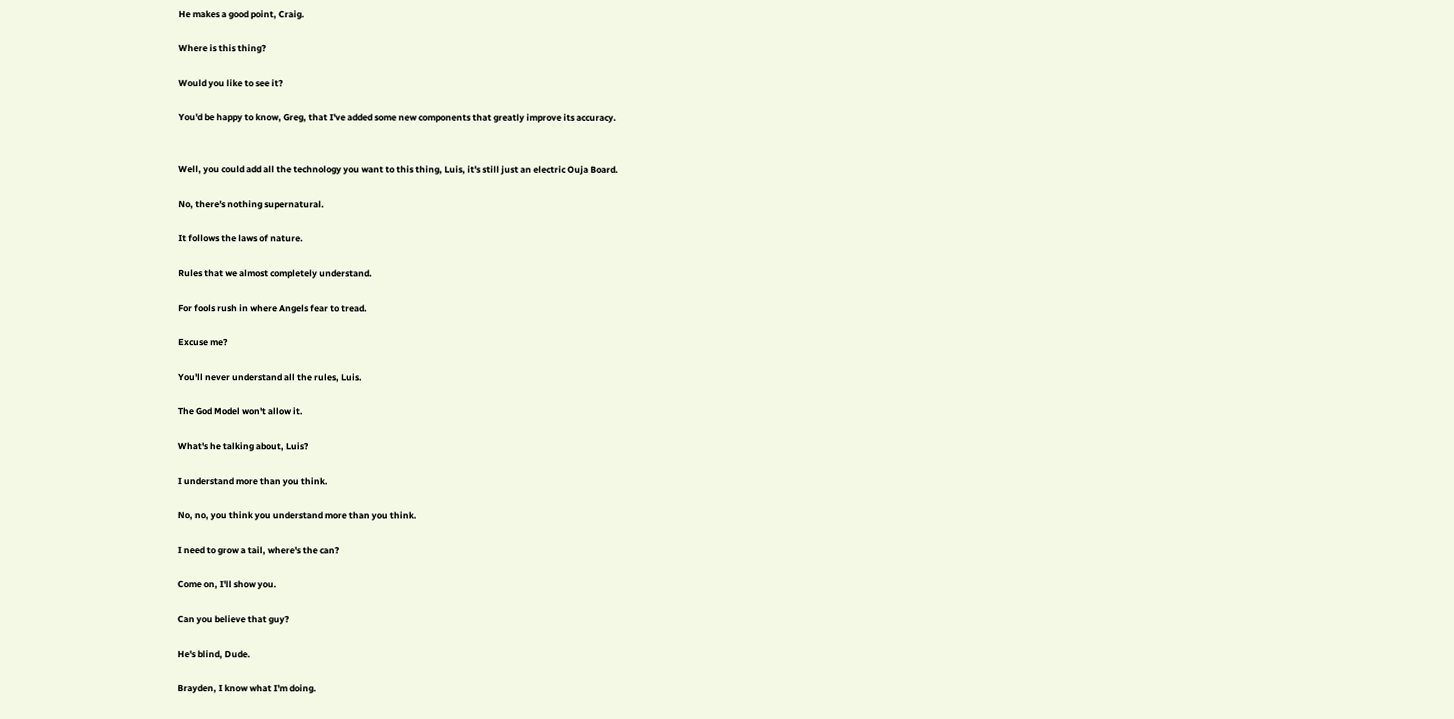He makes a good point, Craig.

Where is this thing?

Would you like to see it?

You'd be happy to know, Greg, that I've added some new components that greatly improve its accuracy.


Well, you could add all the technology you want to this thing, Luis, it's still just an electric Ouja Board.

No, there's nothing supernatural.

It follows the laws of nature.

Rules that we almost completely understand.

For fools rush in where Angels fear to tread.

Excuse me?

You'll never understand all the rules, Luis.

The God Model won't allow it.

What's he talking about, Luis?

I understand more than you think.

No, no, you think you understand more than you think.

I need to grow a tail, where's the can?

Come on, I'll show you.

Can you believe that guy?

He's blind, Dude.

Brayden, I know what I'm doing.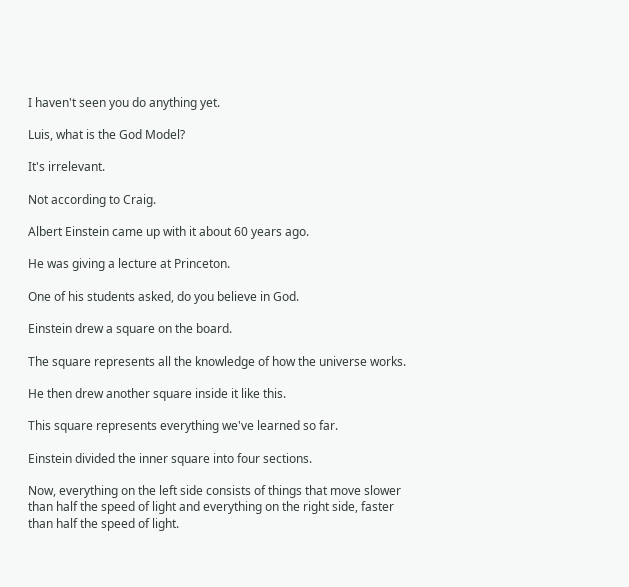I haven't seen you do anything yet.

Luis, what is the God Model?

It's irrelevant.

Not according to Craig.

Albert Einstein came up with it about 60 years ago.

He was giving a lecture at Princeton.

One of his students asked, do you believe in God.

Einstein drew a square on the board.

The square represents all the knowledge of how the universe works.

He then drew another square inside it like this.

This square represents everything we've learned so far.

Einstein divided the inner square into four sections.

Now, everything on the left side consists of things that move slower than half the speed of light and everything on the right side, faster than half the speed of light.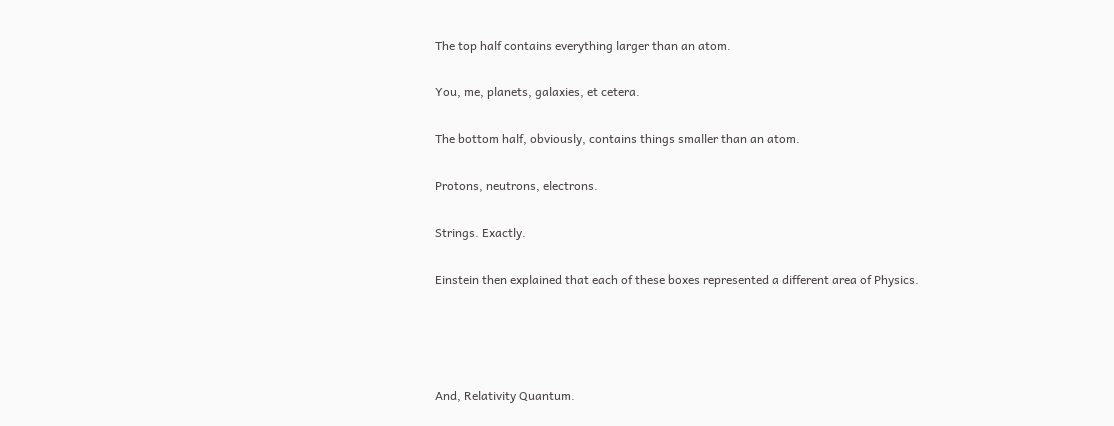The top half contains everything larger than an atom.

You, me, planets, galaxies, et cetera.

The bottom half, obviously, contains things smaller than an atom.

Protons, neutrons, electrons.

Strings. Exactly.

Einstein then explained that each of these boxes represented a different area of Physics.




And, Relativity Quantum.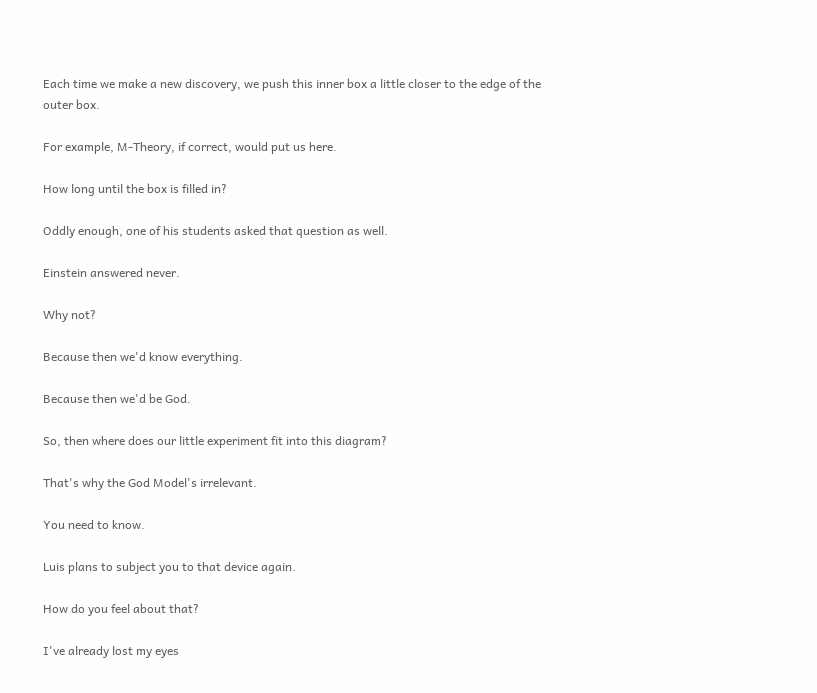Each time we make a new discovery, we push this inner box a little closer to the edge of the outer box.

For example, M-Theory, if correct, would put us here.

How long until the box is filled in?

Oddly enough, one of his students asked that question as well.

Einstein answered never.

Why not?

Because then we'd know everything.

Because then we'd be God.

So, then where does our little experiment fit into this diagram?

That's why the God Model's irrelevant.

You need to know.

Luis plans to subject you to that device again.

How do you feel about that?

I've already lost my eyes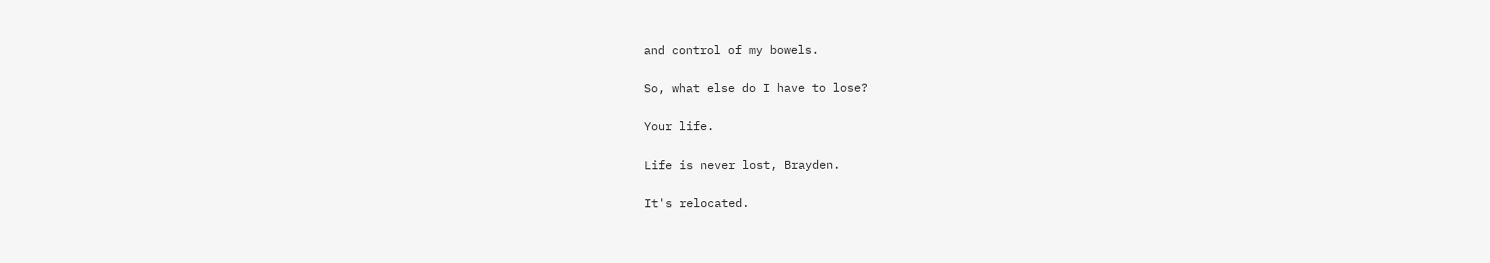and control of my bowels.

So, what else do I have to lose?

Your life.

Life is never lost, Brayden.

It's relocated.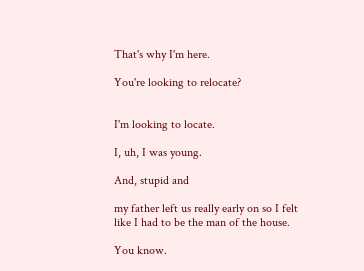That's why I'm here.

You're looking to relocate?


I'm looking to locate.

I, uh, I was young.

And, stupid and

my father left us really early on so I felt like I had to be the man of the house.

You know.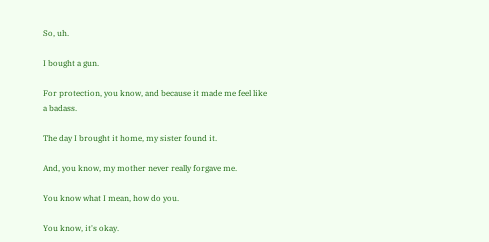So, uh.

I bought a gun.

For protection, you know, and because it made me feel like a badass.

The day I brought it home, my sister found it.

And, you know, my mother never really forgave me.

You know what I mean, how do you.

You know, it's okay.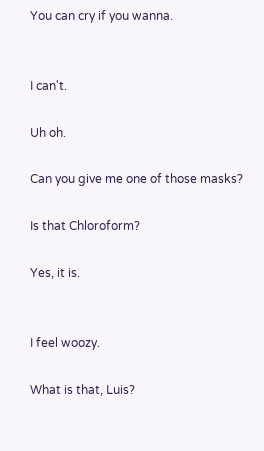You can cry if you wanna.


I can't.

Uh oh.

Can you give me one of those masks?

Is that Chloroform?

Yes, it is.


I feel woozy.

What is that, Luis?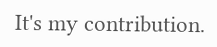It's my contribution.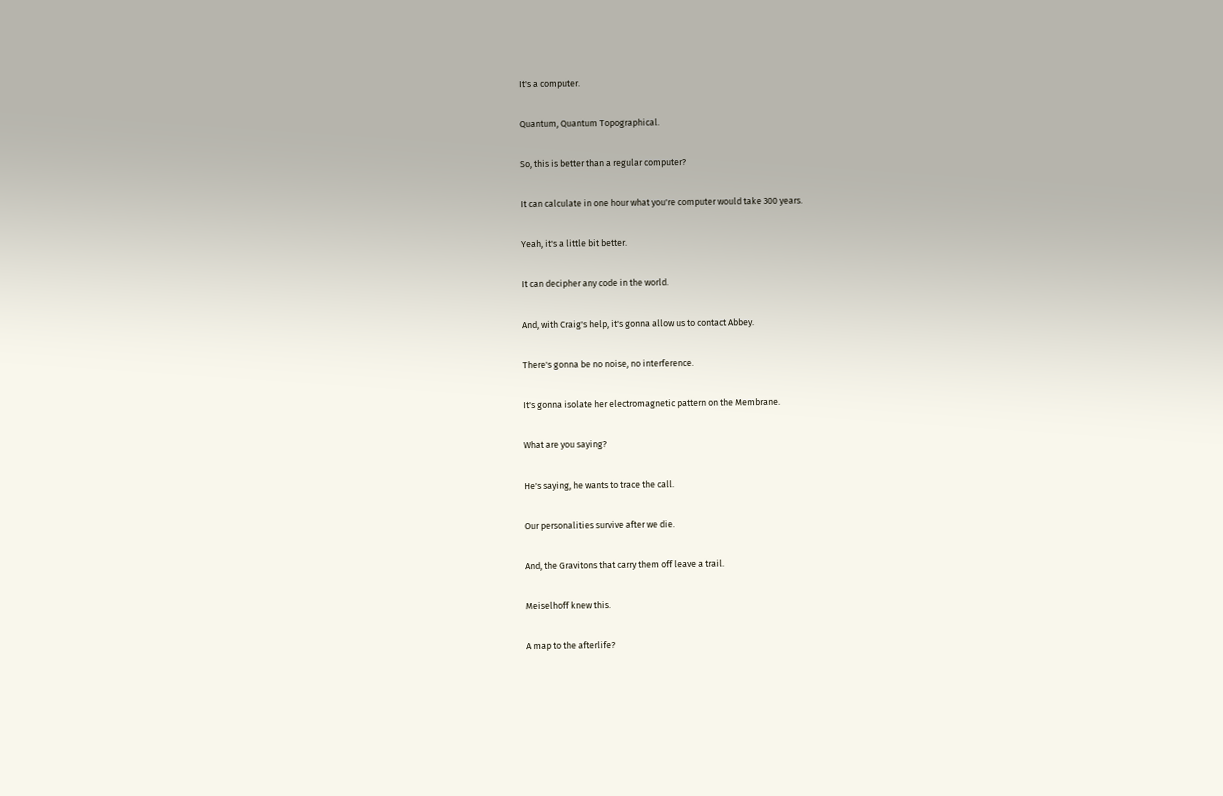It's a computer.

Quantum, Quantum Topographical.

So, this is better than a regular computer?

It can calculate in one hour what you're computer would take 300 years.

Yeah, it's a little bit better.

It can decipher any code in the world.

And, with Craig's help, it's gonna allow us to contact Abbey.

There's gonna be no noise, no interference.

It's gonna isolate her electromagnetic pattern on the Membrane.

What are you saying?

He's saying, he wants to trace the call.

Our personalities survive after we die.

And, the Gravitons that carry them off leave a trail.

Meiselhoff knew this.

A map to the afterlife?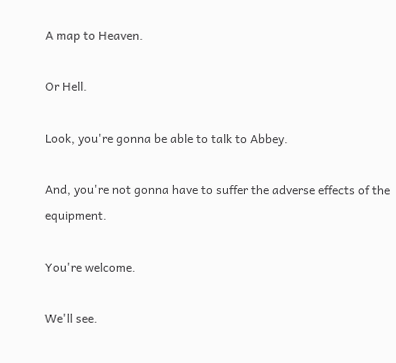A map to Heaven.

Or Hell.

Look, you're gonna be able to talk to Abbey.

And, you're not gonna have to suffer the adverse effects of the equipment.

You're welcome.

We'll see.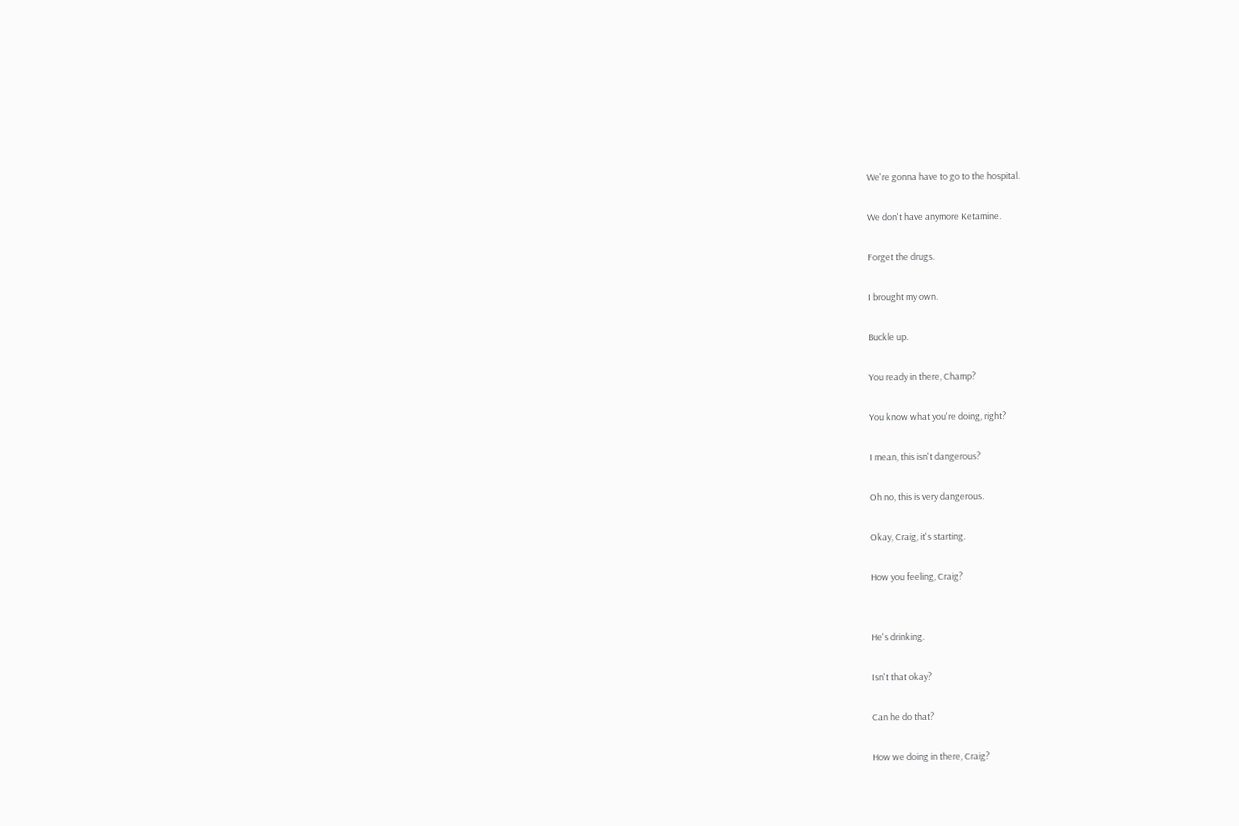We're gonna have to go to the hospital.

We don't have anymore Ketamine.

Forget the drugs.

I brought my own.

Buckle up.

You ready in there, Champ?

You know what you're doing, right?

I mean, this isn't dangerous?

Oh no, this is very dangerous.

Okay, Craig, it's starting.

How you feeling, Craig?


He's drinking.

Isn't that okay?

Can he do that?

How we doing in there, Craig?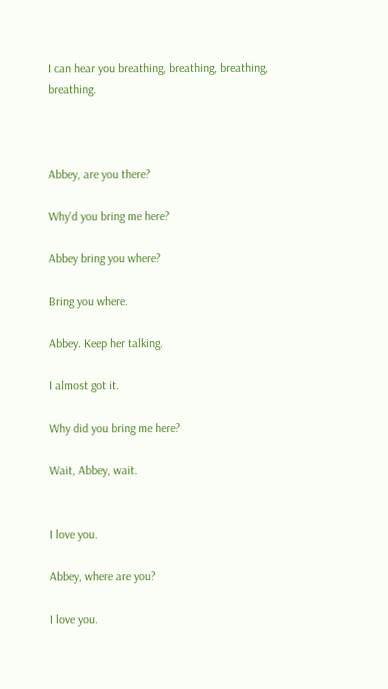I can hear you breathing, breathing, breathing, breathing.



Abbey, are you there?

Why'd you bring me here?

Abbey bring you where?

Bring you where.

Abbey. Keep her talking.

I almost got it.

Why did you bring me here?

Wait, Abbey, wait.


I love you.

Abbey, where are you?

I love you.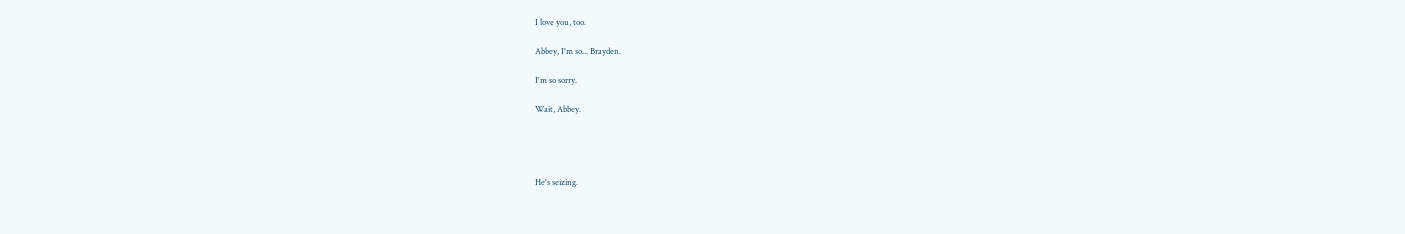I love you, too.

Abbey, I'm so... Brayden.

I'm so sorry.

Wait, Abbey.




He's seizing.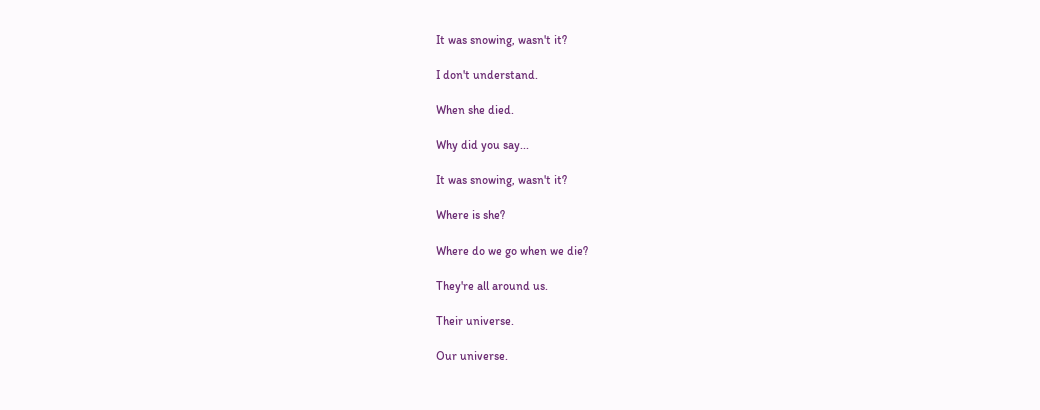It was snowing, wasn't it?

I don't understand.

When she died.

Why did you say...

It was snowing, wasn't it?

Where is she?

Where do we go when we die?

They're all around us.

Their universe.

Our universe.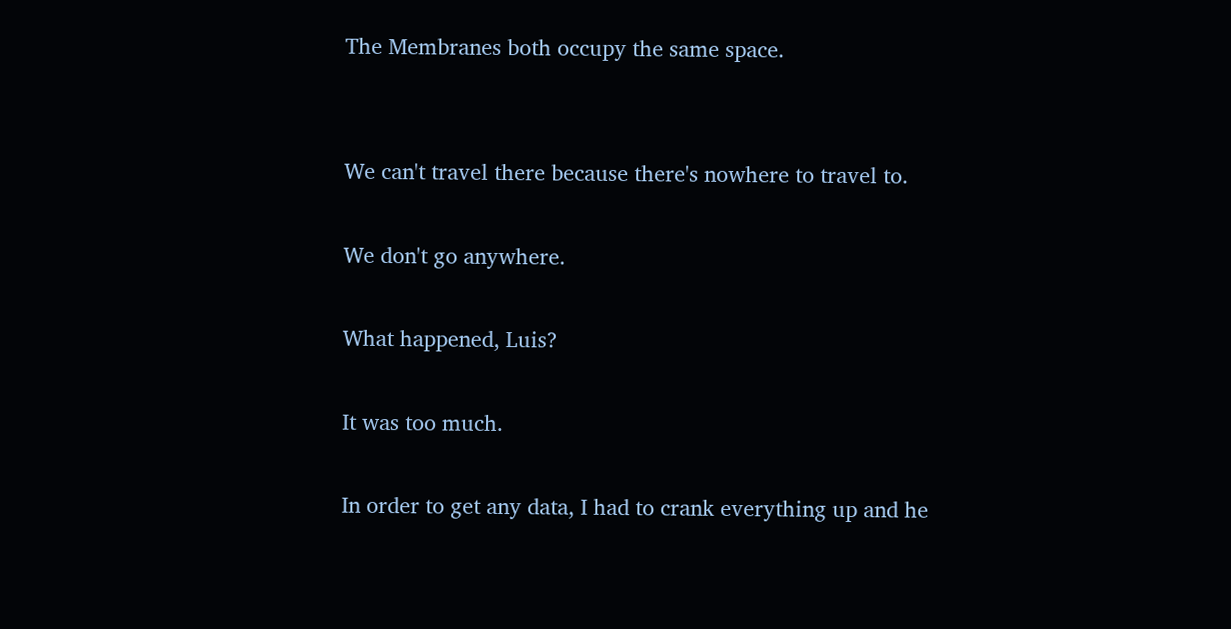The Membranes both occupy the same space.


We can't travel there because there's nowhere to travel to.

We don't go anywhere.

What happened, Luis?

It was too much.

In order to get any data, I had to crank everything up and he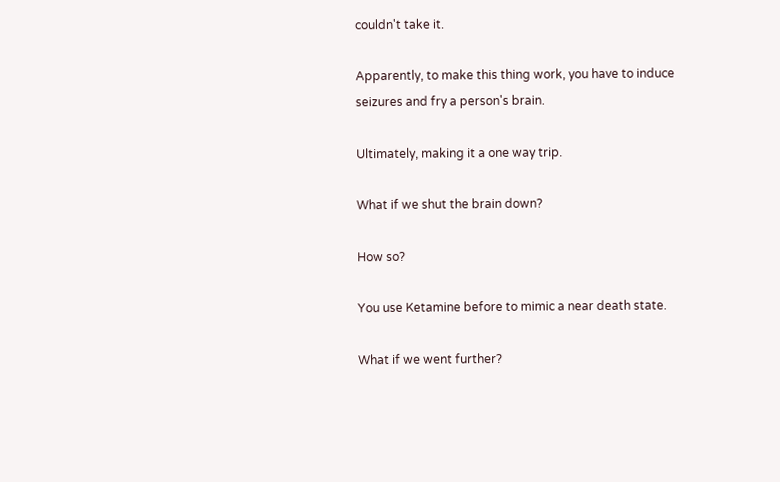couldn't take it.

Apparently, to make this thing work, you have to induce seizures and fry a person's brain.

Ultimately, making it a one way trip.

What if we shut the brain down?

How so?

You use Ketamine before to mimic a near death state.

What if we went further?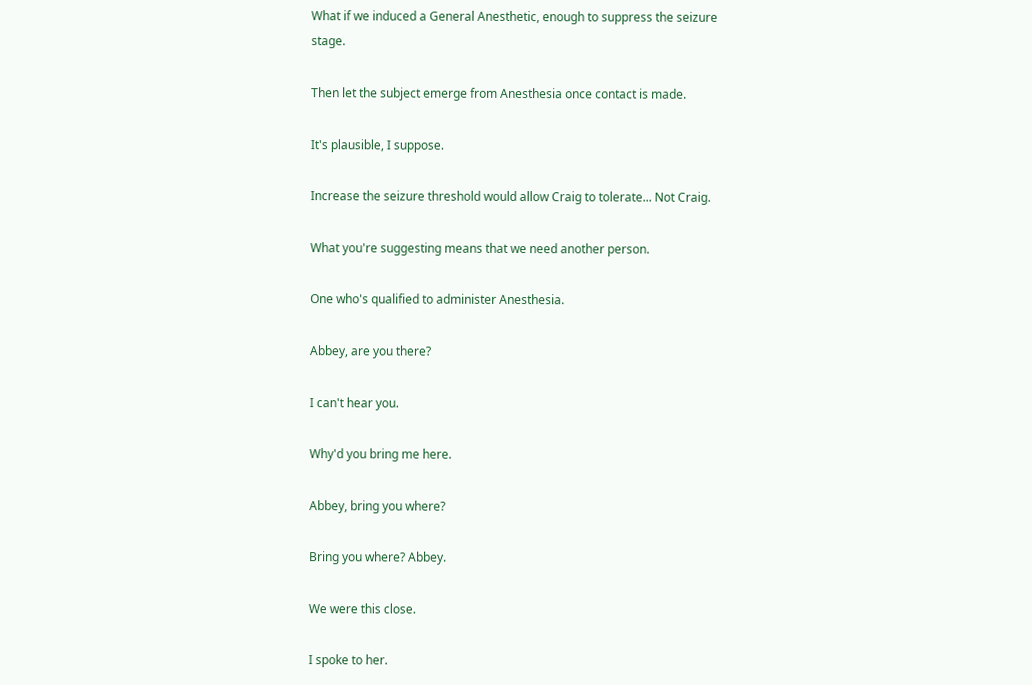What if we induced a General Anesthetic, enough to suppress the seizure stage.

Then let the subject emerge from Anesthesia once contact is made.

It's plausible, I suppose.

Increase the seizure threshold would allow Craig to tolerate... Not Craig.

What you're suggesting means that we need another person.

One who's qualified to administer Anesthesia.

Abbey, are you there?

I can't hear you.

Why'd you bring me here.

Abbey, bring you where?

Bring you where? Abbey.

We were this close.

I spoke to her.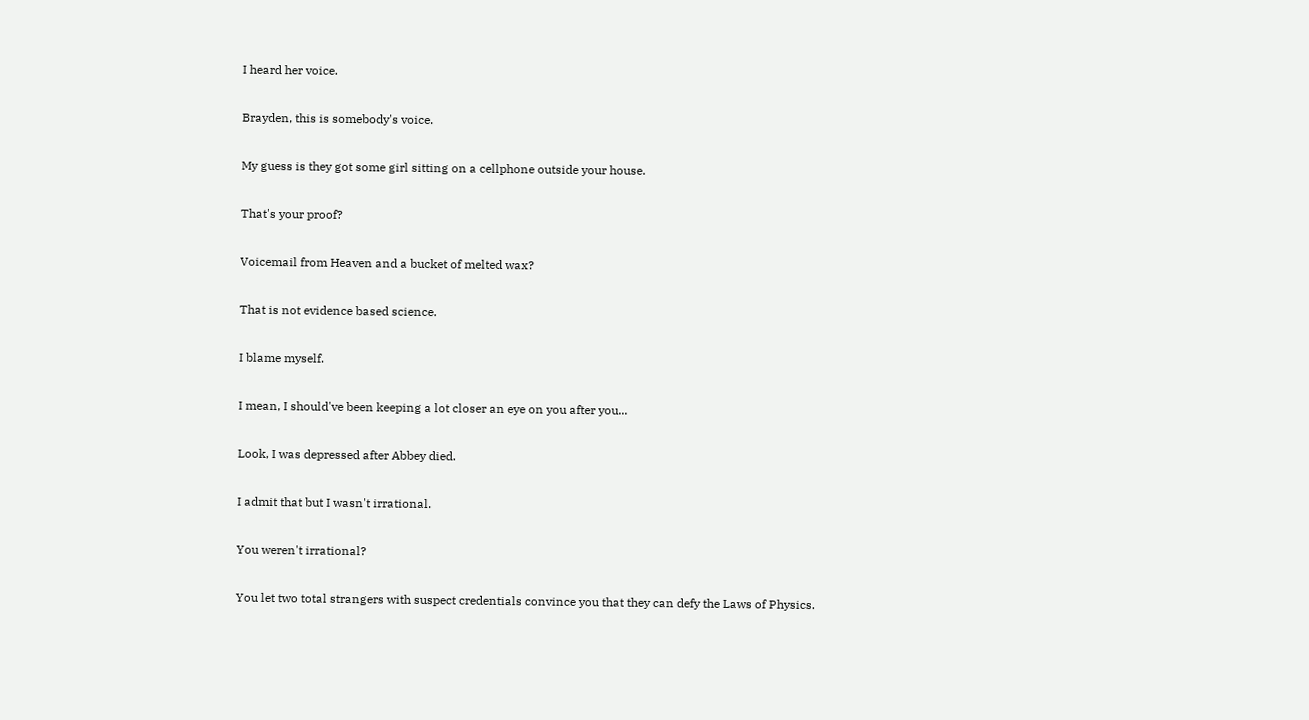I heard her voice.

Brayden, this is somebody's voice.

My guess is they got some girl sitting on a cellphone outside your house.

That's your proof?

Voicemail from Heaven and a bucket of melted wax?

That is not evidence based science.

I blame myself.

I mean, I should've been keeping a lot closer an eye on you after you...

Look, I was depressed after Abbey died.

I admit that but I wasn't irrational.

You weren't irrational?

You let two total strangers with suspect credentials convince you that they can defy the Laws of Physics.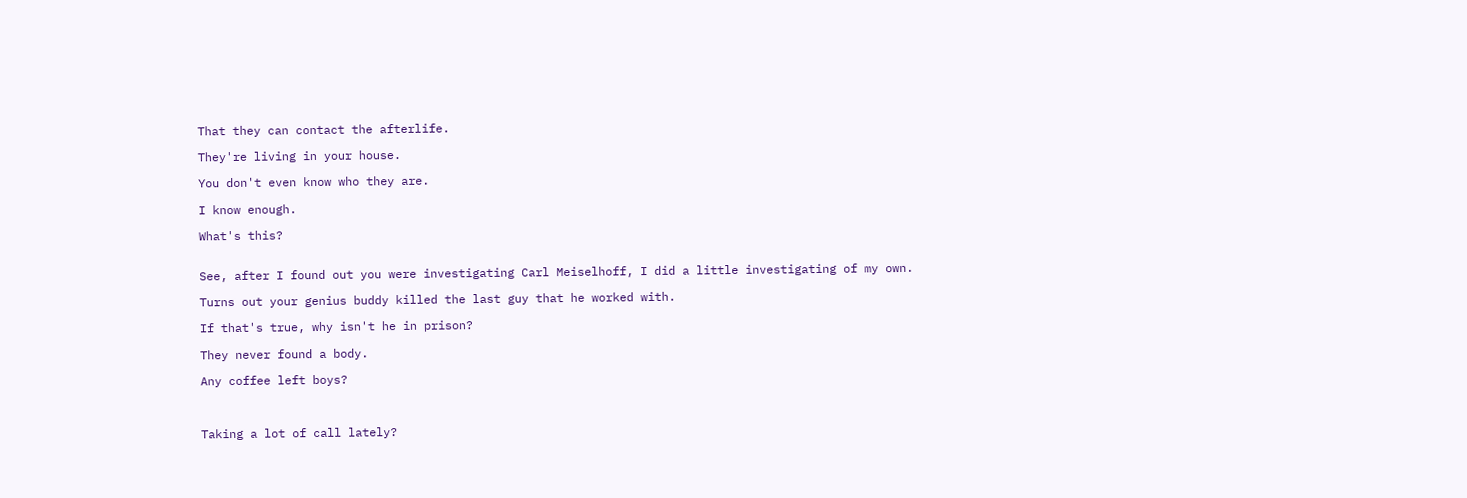That they can contact the afterlife.

They're living in your house.

You don't even know who they are.

I know enough.

What's this?


See, after I found out you were investigating Carl Meiselhoff, I did a little investigating of my own.

Turns out your genius buddy killed the last guy that he worked with.

If that's true, why isn't he in prison?

They never found a body.

Any coffee left boys?



Taking a lot of call lately?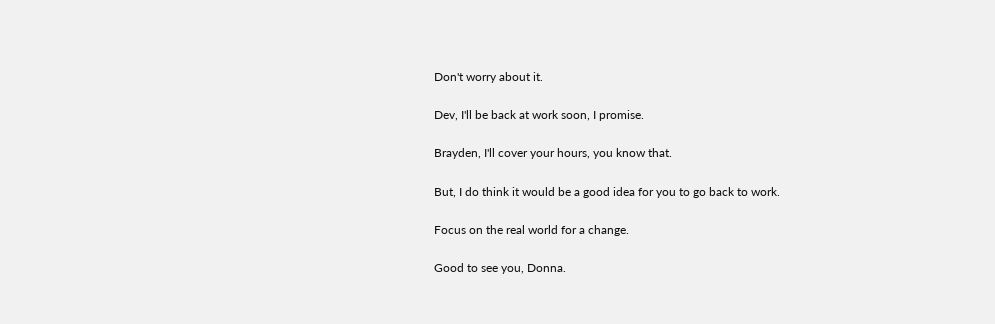Don't worry about it.

Dev, I'll be back at work soon, I promise.

Brayden, I'll cover your hours, you know that.

But, I do think it would be a good idea for you to go back to work.

Focus on the real world for a change.

Good to see you, Donna.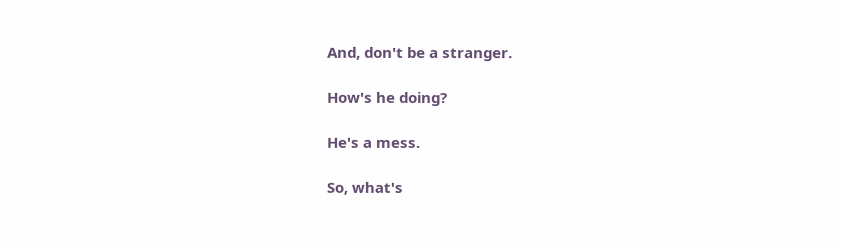And, don't be a stranger.

How's he doing?

He's a mess.

So, what's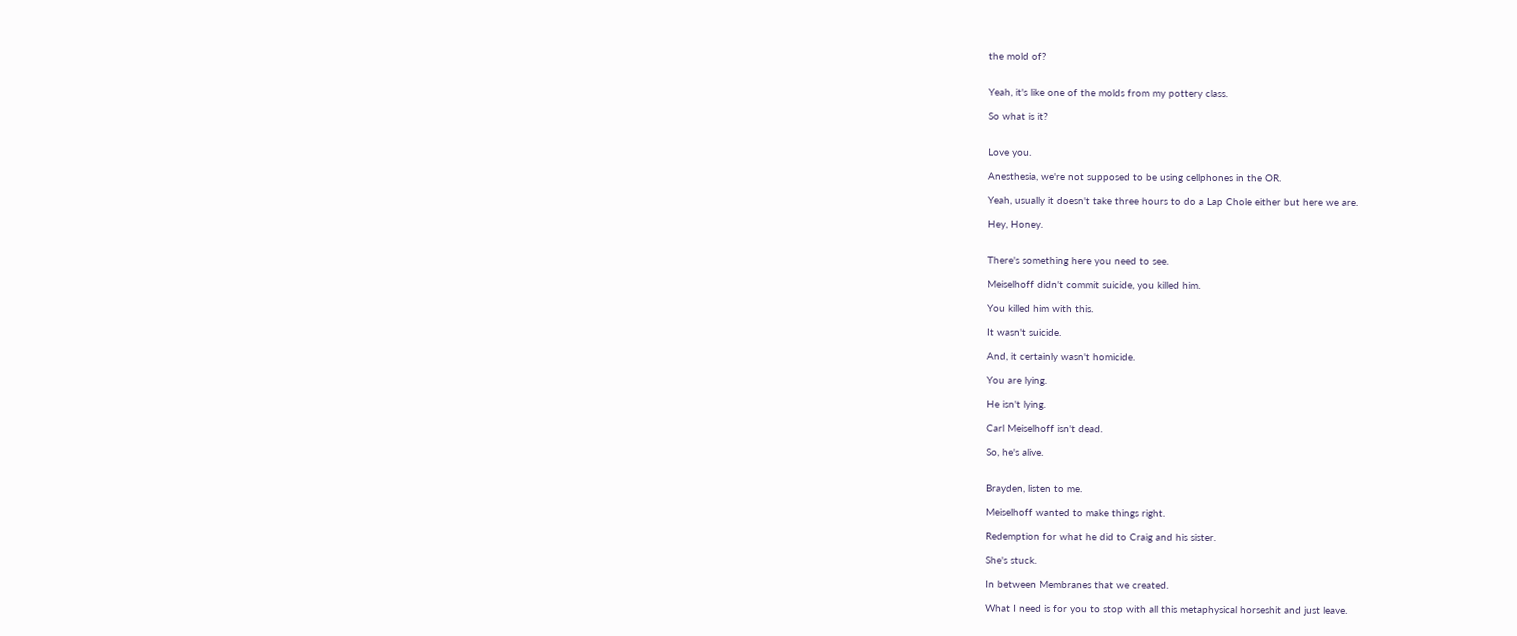the mold of?


Yeah, it's like one of the molds from my pottery class.

So what is it?


Love you.

Anesthesia, we're not supposed to be using cellphones in the OR.

Yeah, usually it doesn't take three hours to do a Lap Chole either but here we are.

Hey, Honey.


There's something here you need to see.

Meiselhoff didn't commit suicide, you killed him.

You killed him with this.

It wasn't suicide.

And, it certainly wasn't homicide.

You are lying.

He isn't lying.

Carl Meiselhoff isn't dead.

So, he's alive.


Brayden, listen to me.

Meiselhoff wanted to make things right.

Redemption for what he did to Craig and his sister.

She's stuck.

In between Membranes that we created.

What I need is for you to stop with all this metaphysical horseshit and just leave.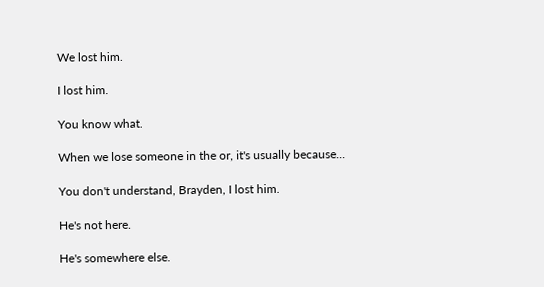We lost him.

I lost him.

You know what.

When we lose someone in the or, it's usually because...

You don't understand, Brayden, I lost him.

He's not here.

He's somewhere else.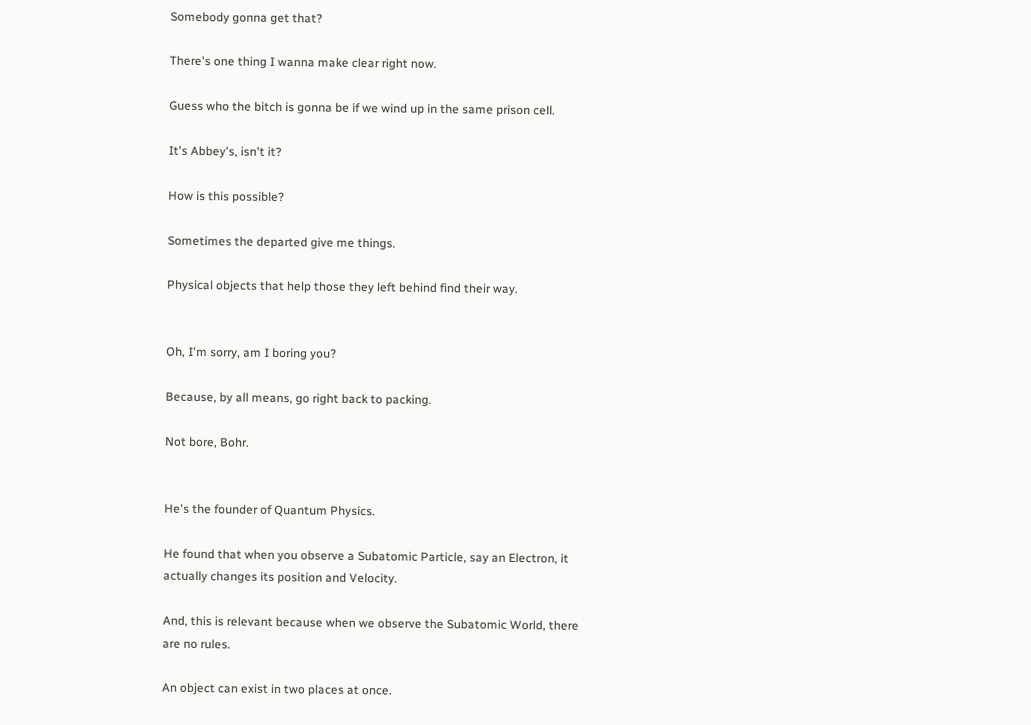Somebody gonna get that?

There's one thing I wanna make clear right now.

Guess who the bitch is gonna be if we wind up in the same prison cell.

It's Abbey's, isn't it?

How is this possible?

Sometimes the departed give me things.

Physical objects that help those they left behind find their way.


Oh, I'm sorry, am I boring you?

Because, by all means, go right back to packing.

Not bore, Bohr.


He's the founder of Quantum Physics.

He found that when you observe a Subatomic Particle, say an Electron, it actually changes its position and Velocity.

And, this is relevant because when we observe the Subatomic World, there are no rules.

An object can exist in two places at once.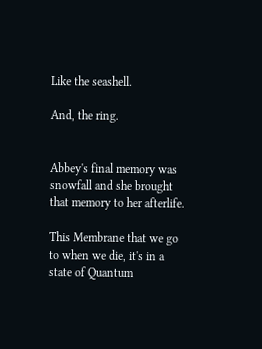Like the seashell.

And, the ring.


Abbey's final memory was snowfall and she brought that memory to her afterlife.

This Membrane that we go to when we die, it's in a state of Quantum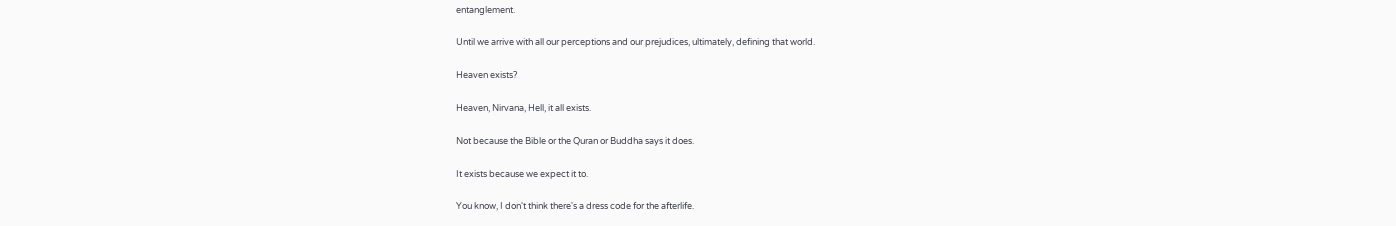entanglement.

Until we arrive with all our perceptions and our prejudices, ultimately, defining that world.

Heaven exists?

Heaven, Nirvana, Hell, it all exists.

Not because the Bible or the Quran or Buddha says it does.

It exists because we expect it to.

You know, I don't think there's a dress code for the afterlife.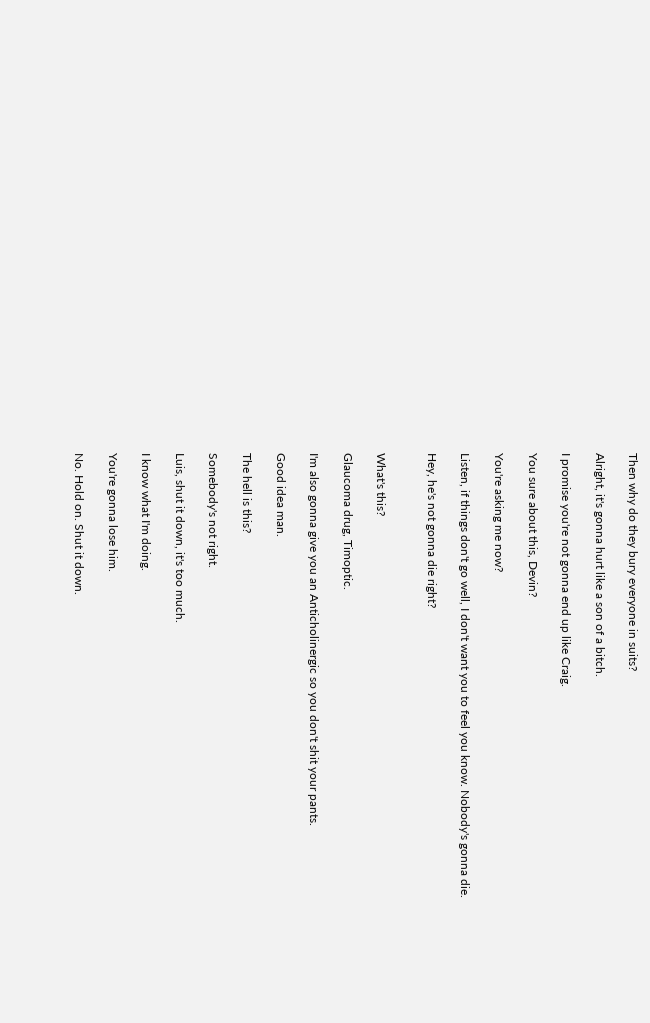Then why do they bury everyone in suits?

Alright, it's gonna hurt like a son of a bitch.

I promise you're not gonna end up like Craig.

You sure about this, Devin?

You're asking me now?

Listen, if things don't go well, I don't want you to feel you know. Nobody's gonna die.

Hey, he's not gonna die right?


What's this?

Glaucoma drug, Timoptic.

I'm also gonna give you an Anticholinergic so you don't shit your pants.

Good idea man.

The hell is this?

Somebody's not right.

Luis, shut it down, it's too much.

I know what I'm doing.

You're gonna lose him.

No. Hold on. Shut it down.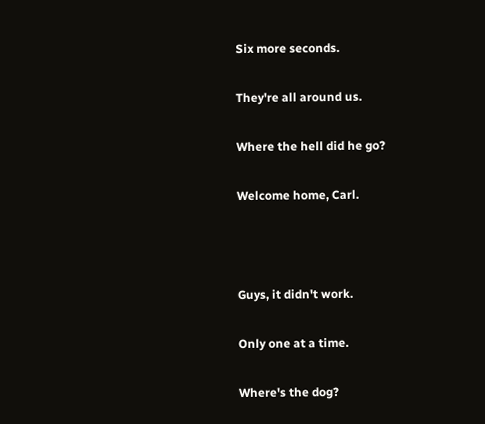Six more seconds.

They're all around us.

Where the hell did he go?

Welcome home, Carl.



Guys, it didn't work.

Only one at a time.

Where's the dog?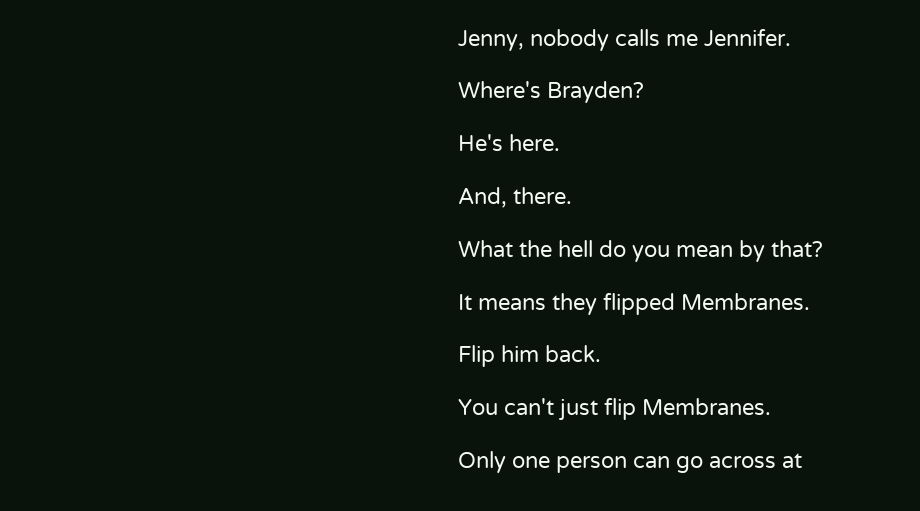Jenny, nobody calls me Jennifer.

Where's Brayden?

He's here.

And, there.

What the hell do you mean by that?

It means they flipped Membranes.

Flip him back.

You can't just flip Membranes.

Only one person can go across at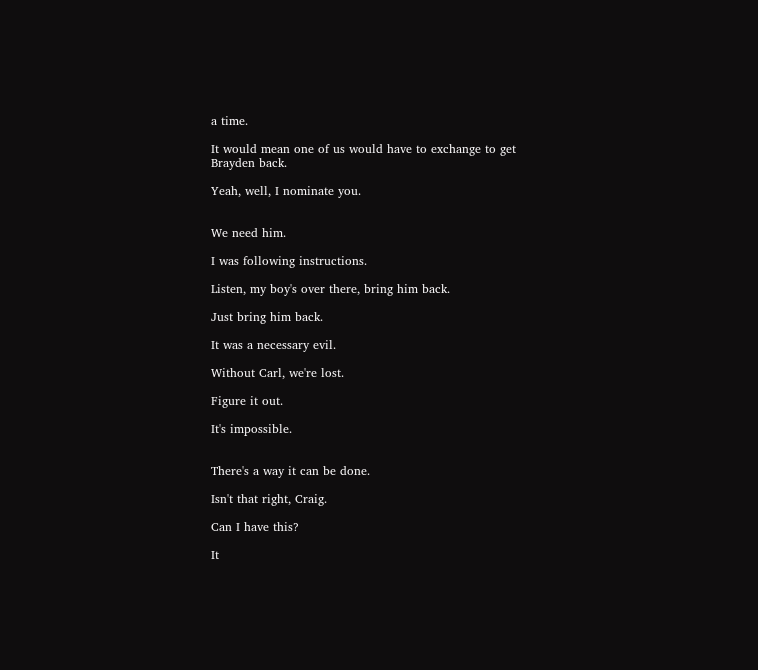a time.

It would mean one of us would have to exchange to get Brayden back.

Yeah, well, I nominate you.


We need him.

I was following instructions.

Listen, my boy's over there, bring him back.

Just bring him back.

It was a necessary evil.

Without Carl, we're lost.

Figure it out.

It's impossible.


There's a way it can be done.

Isn't that right, Craig.

Can I have this?

It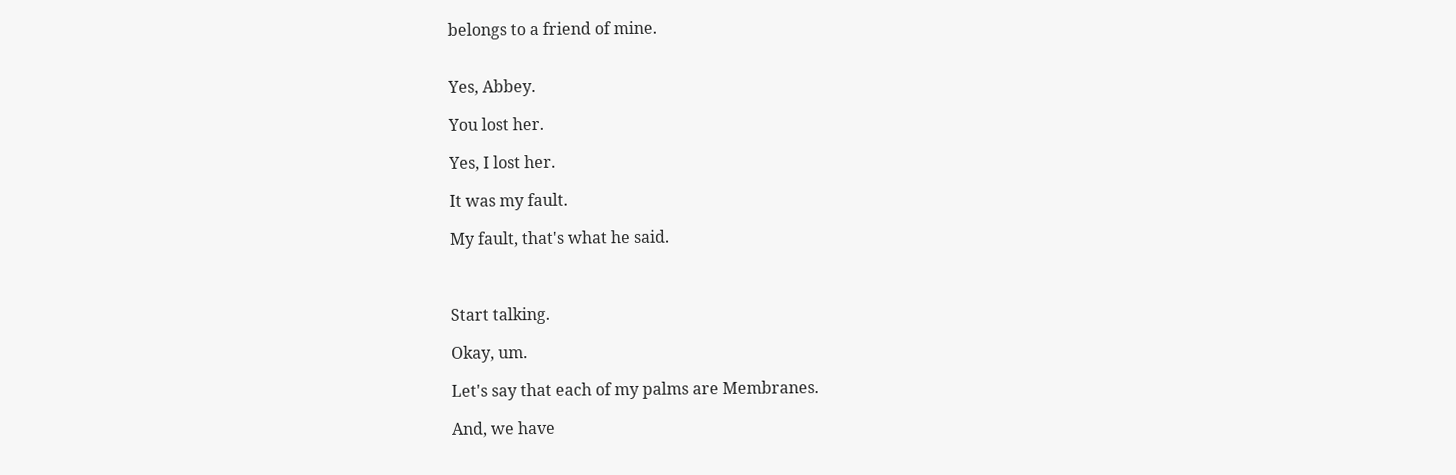belongs to a friend of mine.


Yes, Abbey.

You lost her.

Yes, I lost her.

It was my fault.

My fault, that's what he said.



Start talking.

Okay, um.

Let's say that each of my palms are Membranes.

And, we have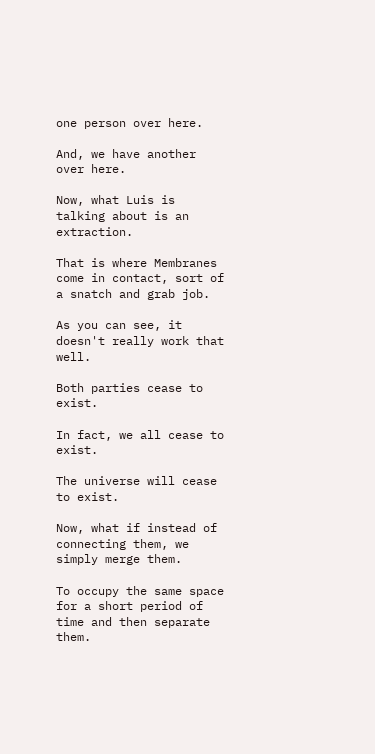one person over here.

And, we have another over here.

Now, what Luis is talking about is an extraction.

That is where Membranes come in contact, sort of a snatch and grab job.

As you can see, it doesn't really work that well.

Both parties cease to exist.

In fact, we all cease to exist.

The universe will cease to exist.

Now, what if instead of connecting them, we simply merge them.

To occupy the same space for a short period of time and then separate them.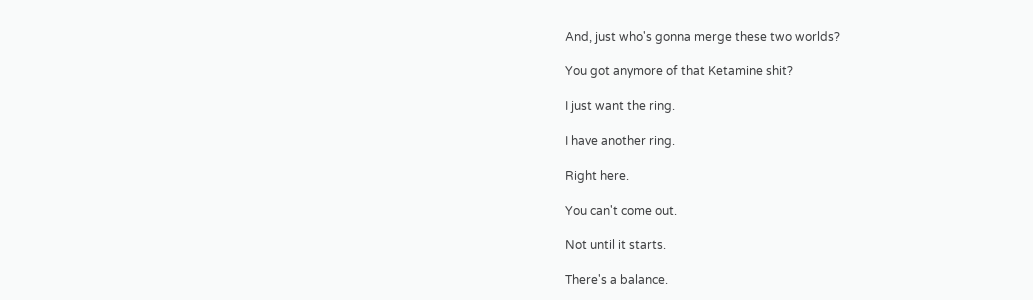And, just who's gonna merge these two worlds?

You got anymore of that Ketamine shit?

I just want the ring.

I have another ring.

Right here.

You can't come out.

Not until it starts.

There's a balance.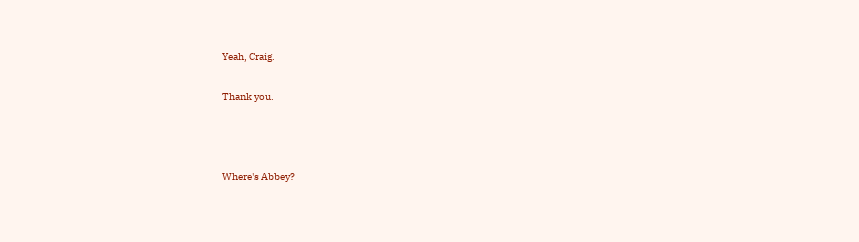Yeah, Craig.

Thank you.



Where's Abbey?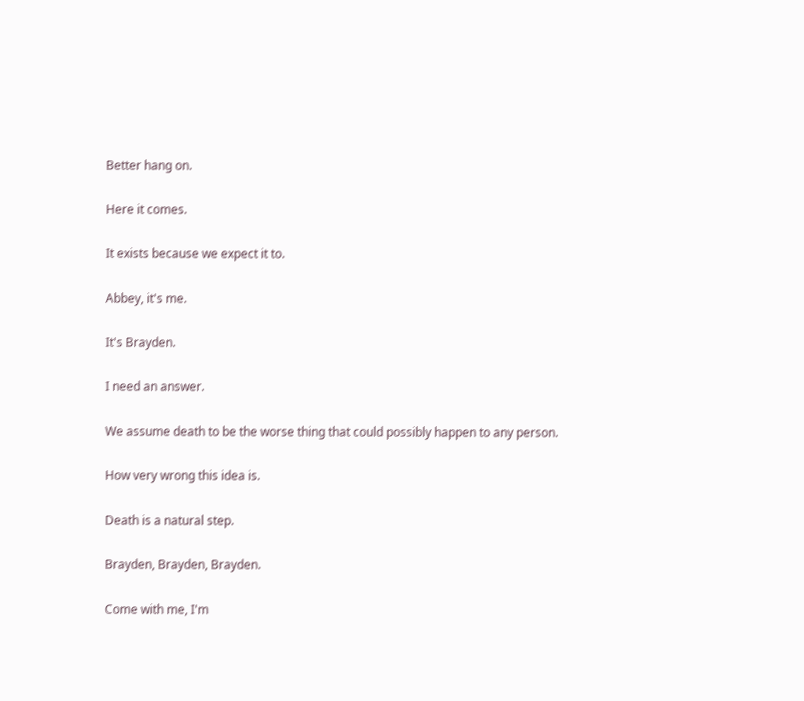Better hang on.

Here it comes.

It exists because we expect it to.

Abbey, it's me.

It's Brayden.

I need an answer.

We assume death to be the worse thing that could possibly happen to any person.

How very wrong this idea is.

Death is a natural step.

Brayden, Brayden, Brayden.

Come with me, I'm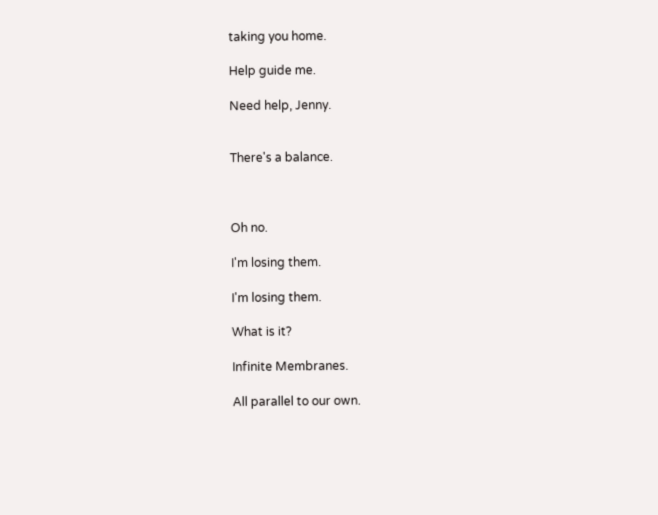taking you home.

Help guide me.

Need help, Jenny.


There's a balance.



Oh no.

I'm losing them.

I'm losing them.

What is it?

Infinite Membranes.

All parallel to our own.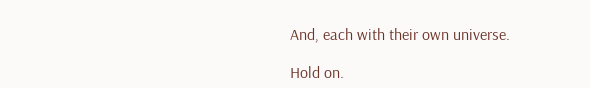And, each with their own universe.

Hold on.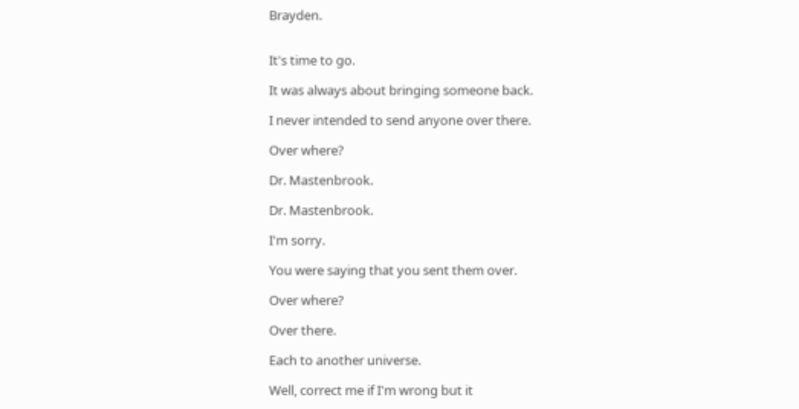Brayden.


It's time to go.

It was always about bringing someone back.

I never intended to send anyone over there.

Over where?

Dr. Mastenbrook.

Dr. Mastenbrook.

I'm sorry.

You were saying that you sent them over.

Over where?

Over there.

Each to another universe.

Well, correct me if I'm wrong but it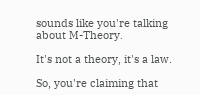sounds like you're talking about M-Theory.

It's not a theory, it's a law.

So, you're claiming that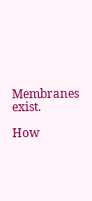Membranes exist.

How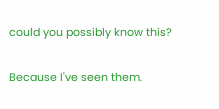could you possibly know this?

Because I've seen them.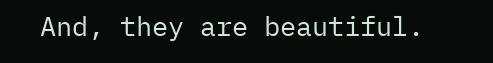And, they are beautiful.